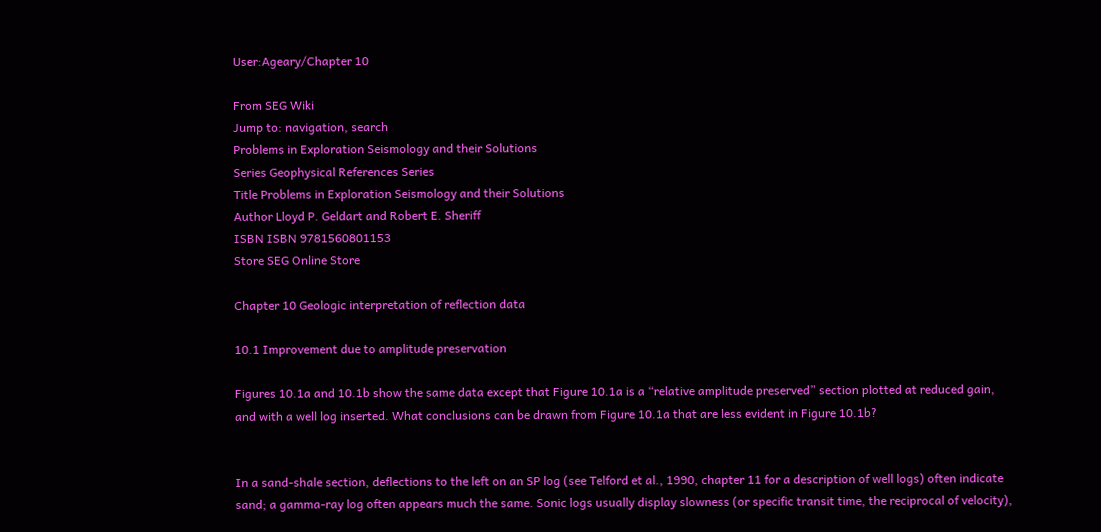User:Ageary/Chapter 10

From SEG Wiki
Jump to: navigation, search
Problems in Exploration Seismology and their Solutions
Series Geophysical References Series
Title Problems in Exploration Seismology and their Solutions
Author Lloyd P. Geldart and Robert E. Sheriff
ISBN ISBN 9781560801153
Store SEG Online Store

Chapter 10 Geologic interpretation of reflection data

10.1 Improvement due to amplitude preservation

Figures 10.1a and 10.1b show the same data except that Figure 10.1a is a “relative amplitude preserved” section plotted at reduced gain, and with a well log inserted. What conclusions can be drawn from Figure 10.1a that are less evident in Figure 10.1b?


In a sand-shale section, deflections to the left on an SP log (see Telford et al., 1990, chapter 11 for a description of well logs) often indicate sand; a gamma-ray log often appears much the same. Sonic logs usually display slowness (or specific transit time, the reciprocal of velocity),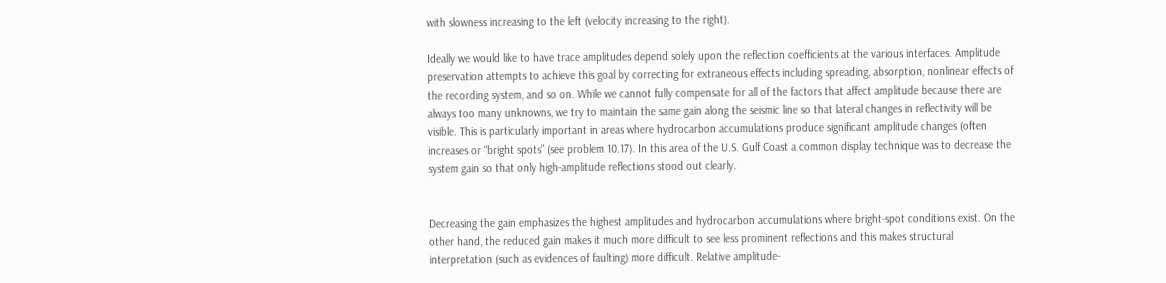with slowness increasing to the left (velocity increasing to the right).

Ideally we would like to have trace amplitudes depend solely upon the reflection coefficients at the various interfaces. Amplitude preservation attempts to achieve this goal by correcting for extraneous effects including spreading, absorption, nonlinear effects of the recording system, and so on. While we cannot fully compensate for all of the factors that affect amplitude because there are always too many unknowns, we try to maintain the same gain along the seismic line so that lateral changes in reflectivity will be visible. This is particularly important in areas where hydrocarbon accumulations produce significant amplitude changes (often increases or “bright spots” (see problem 10.17). In this area of the U.S. Gulf Coast a common display technique was to decrease the system gain so that only high-amplitude reflections stood out clearly.


Decreasing the gain emphasizes the highest amplitudes and hydrocarbon accumulations where bright-spot conditions exist. On the other hand, the reduced gain makes it much more difficult to see less prominent reflections and this makes structural interpretation (such as evidences of faulting) more difficult. Relative amplitude-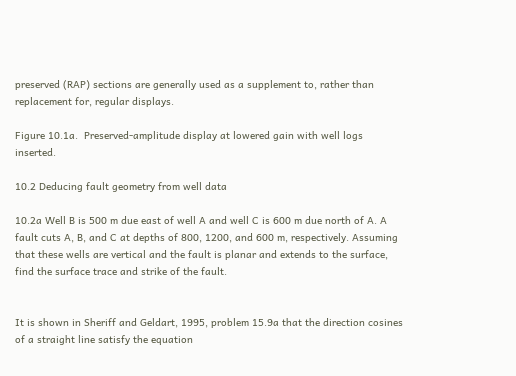preserved (RAP) sections are generally used as a supplement to, rather than replacement for, regular displays.

Figure 10.1a.  Preserved-amplitude display at lowered gain with well logs inserted.

10.2 Deducing fault geometry from well data

10.2a Well B is 500 m due east of well A and well C is 600 m due north of A. A fault cuts A, B, and C at depths of 800, 1200, and 600 m, respectively. Assuming that these wells are vertical and the fault is planar and extends to the surface, find the surface trace and strike of the fault.


It is shown in Sheriff and Geldart, 1995, problem 15.9a that the direction cosines of a straight line satisfy the equation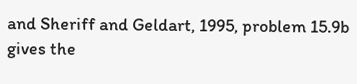and Sheriff and Geldart, 1995, problem 15.9b gives the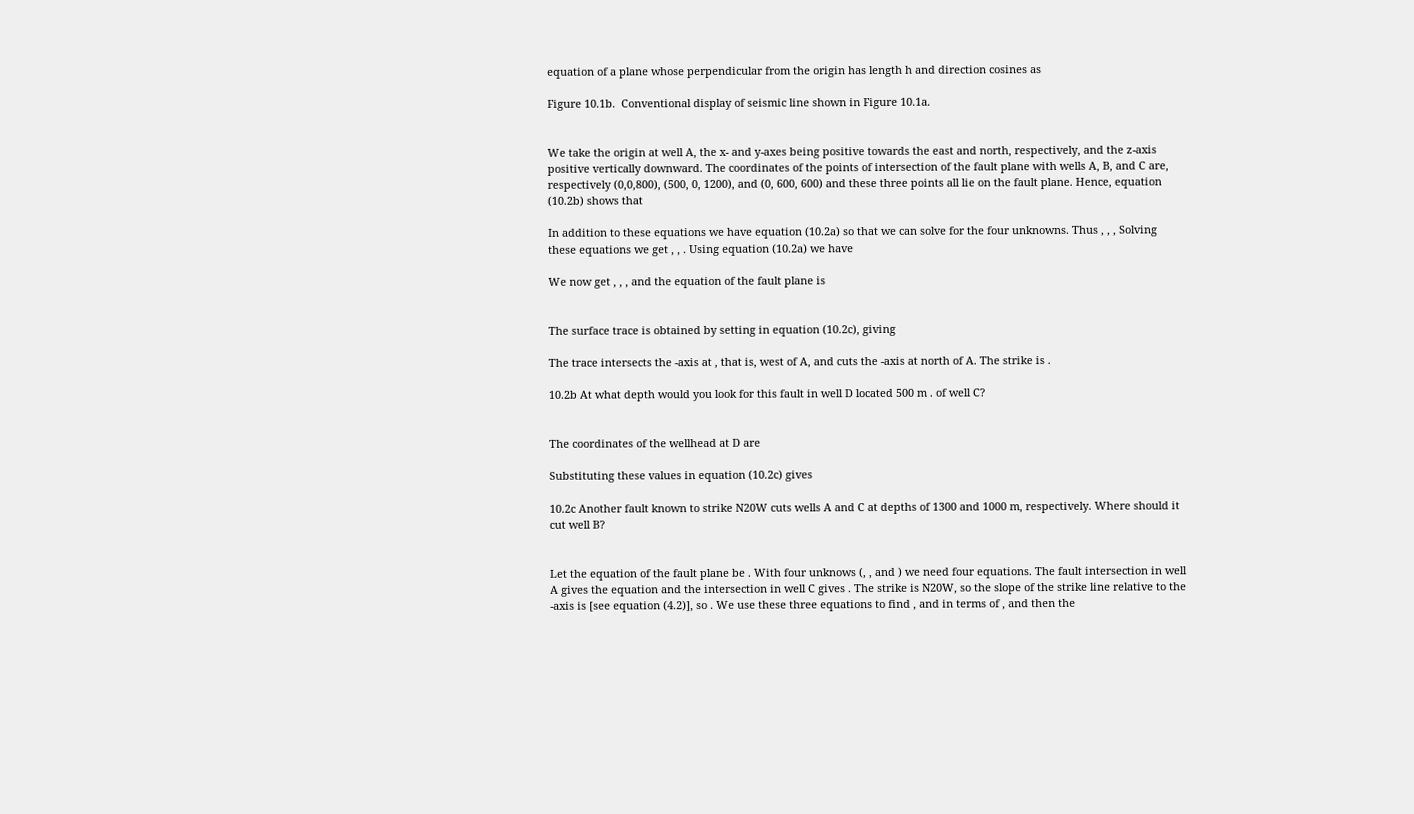equation of a plane whose perpendicular from the origin has length h and direction cosines as

Figure 10.1b.  Conventional display of seismic line shown in Figure 10.1a.


We take the origin at well A, the x- and y-axes being positive towards the east and north, respectively, and the z-axis positive vertically downward. The coordinates of the points of intersection of the fault plane with wells A, B, and C are, respectively (0,0,800), (500, 0, 1200), and (0, 600, 600) and these three points all lie on the fault plane. Hence, equation (10.2b) shows that

In addition to these equations we have equation (10.2a) so that we can solve for the four unknowns. Thus , , , Solving these equations we get , , . Using equation (10.2a) we have

We now get , , , and the equation of the fault plane is


The surface trace is obtained by setting in equation (10.2c), giving

The trace intersects the -axis at , that is, west of A, and cuts the -axis at north of A. The strike is .

10.2b At what depth would you look for this fault in well D located 500 m . of well C?


The coordinates of the wellhead at D are

Substituting these values in equation (10.2c) gives

10.2c Another fault known to strike N20W cuts wells A and C at depths of 1300 and 1000 m, respectively. Where should it cut well B?


Let the equation of the fault plane be . With four unknows (, , and ) we need four equations. The fault intersection in well A gives the equation and the intersection in well C gives . The strike is N20W, so the slope of the strike line relative to the -axis is [see equation (4.2)], so . We use these three equations to find , and in terms of , and then the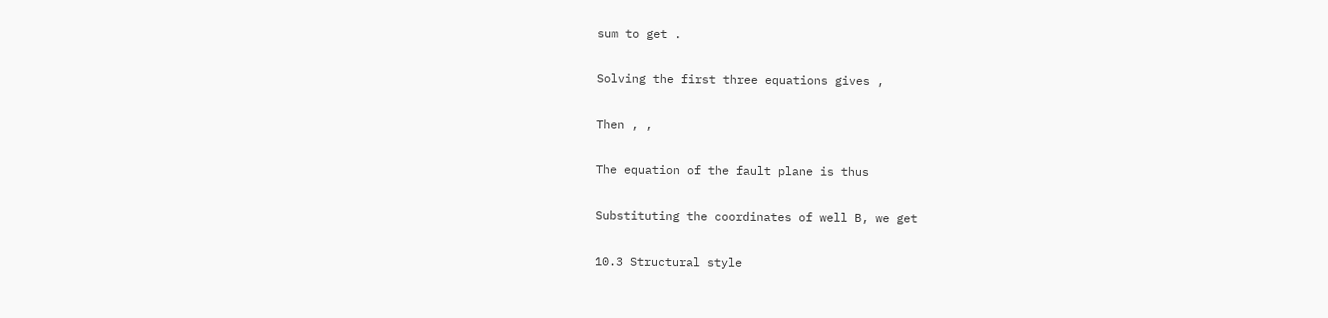sum to get .

Solving the first three equations gives ,

Then , ,

The equation of the fault plane is thus

Substituting the coordinates of well B, we get

10.3 Structural style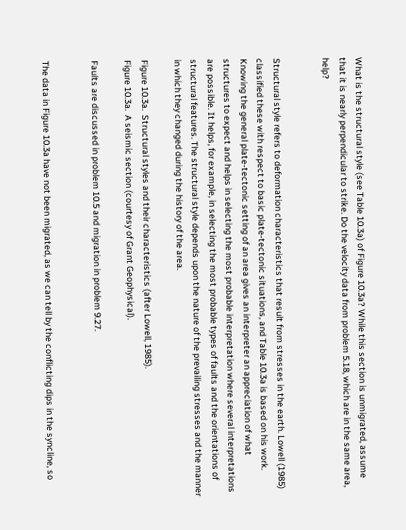What is the structural style (see Table 10.3a) of Figure 10.3a? While this section is unmigrated, assume that it is nearly perpendicular to strike. Do the velocity data from problem 5.18, which are in the same area, help?


Structural style refers to deformation characteristics that result from stresses in the earth. Lowell (1985) classified these with respect to basic plate-tectonic situations, and Table 10.3a is based on his work. Knowing the general plate-tectonic setting of an area gives an interpreter an appreciation of what structures to expect and helps in selecting the most probable interpretation where several interpretations are possible. It helps, for example, in selecting the most probable types of faults and the orientations of structural features. The structural style depends upon the nature of the prevailing stresses and the manner in which they changed during the history of the area.

Figure 10.3a.  Structural styles and their characteristics (after Lowell, 1985).
Figure 10.3a.  A seismic section (courtesy of Grant Geophysical).

Faults are discussed in problem 10.5 and migration in problem 9.27.


The data in Figure 10.3a have not been migrated, as we can tell by the conflicting dips in the syncline, so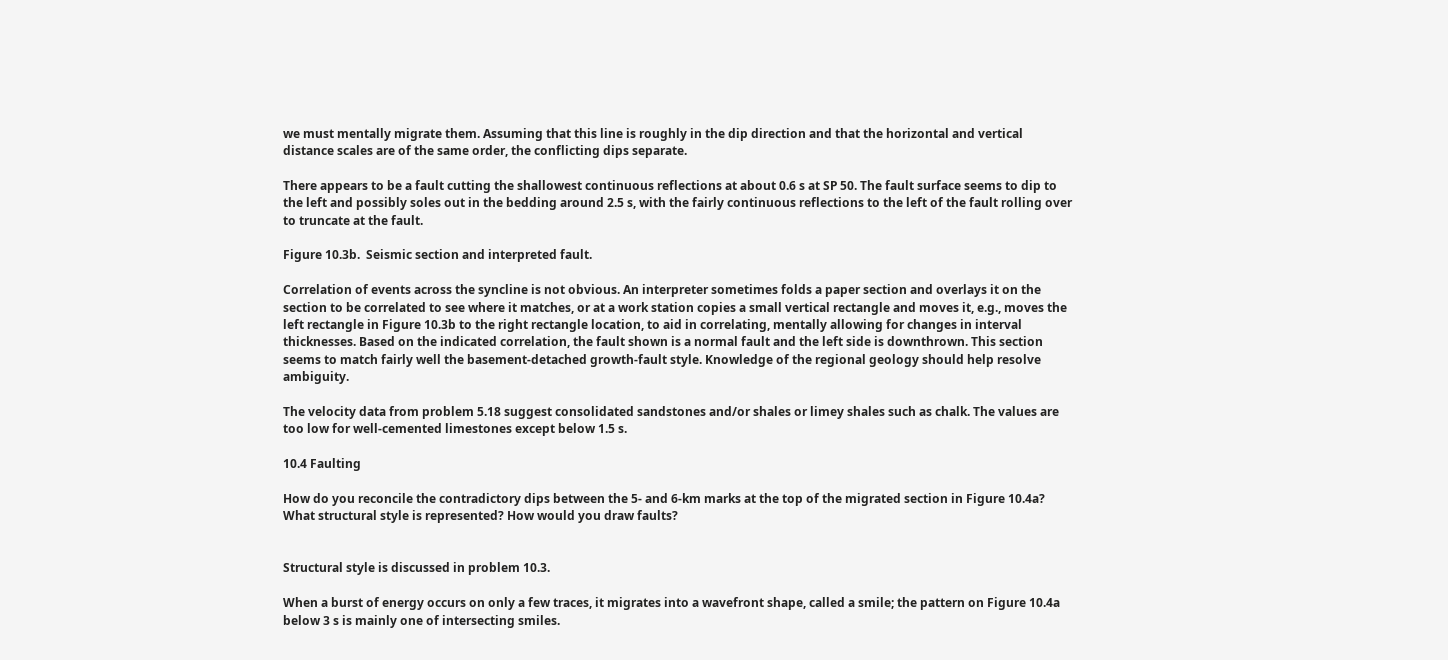we must mentally migrate them. Assuming that this line is roughly in the dip direction and that the horizontal and vertical distance scales are of the same order, the conflicting dips separate.

There appears to be a fault cutting the shallowest continuous reflections at about 0.6 s at SP 50. The fault surface seems to dip to the left and possibly soles out in the bedding around 2.5 s, with the fairly continuous reflections to the left of the fault rolling over to truncate at the fault.

Figure 10.3b.  Seismic section and interpreted fault.

Correlation of events across the syncline is not obvious. An interpreter sometimes folds a paper section and overlays it on the section to be correlated to see where it matches, or at a work station copies a small vertical rectangle and moves it, e.g., moves the left rectangle in Figure 10.3b to the right rectangle location, to aid in correlating, mentally allowing for changes in interval thicknesses. Based on the indicated correlation, the fault shown is a normal fault and the left side is downthrown. This section seems to match fairly well the basement-detached growth-fault style. Knowledge of the regional geology should help resolve ambiguity.

The velocity data from problem 5.18 suggest consolidated sandstones and/or shales or limey shales such as chalk. The values are too low for well-cemented limestones except below 1.5 s.

10.4 Faulting

How do you reconcile the contradictory dips between the 5- and 6-km marks at the top of the migrated section in Figure 10.4a? What structural style is represented? How would you draw faults?


Structural style is discussed in problem 10.3.

When a burst of energy occurs on only a few traces, it migrates into a wavefront shape, called a smile; the pattern on Figure 10.4a below 3 s is mainly one of intersecting smiles.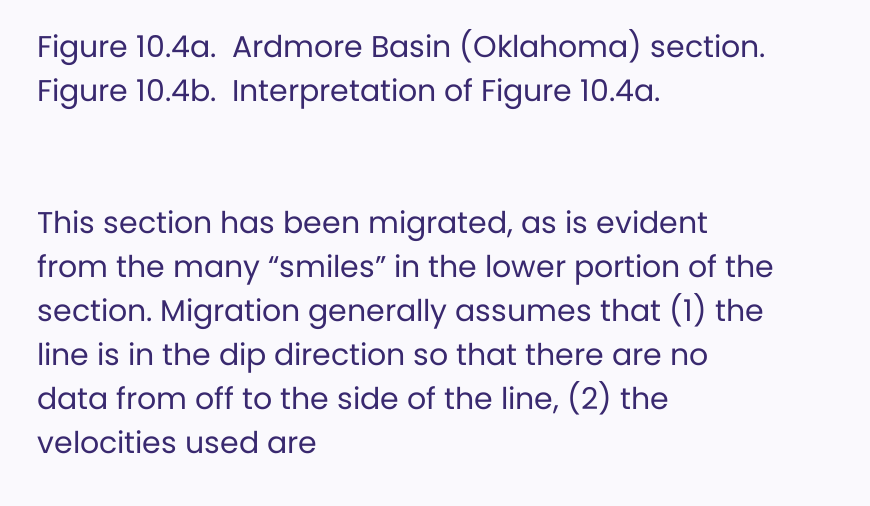Figure 10.4a.  Ardmore Basin (Oklahoma) section.
Figure 10.4b.  Interpretation of Figure 10.4a.


This section has been migrated, as is evident from the many “smiles” in the lower portion of the section. Migration generally assumes that (1) the line is in the dip direction so that there are no data from off to the side of the line, (2) the velocities used are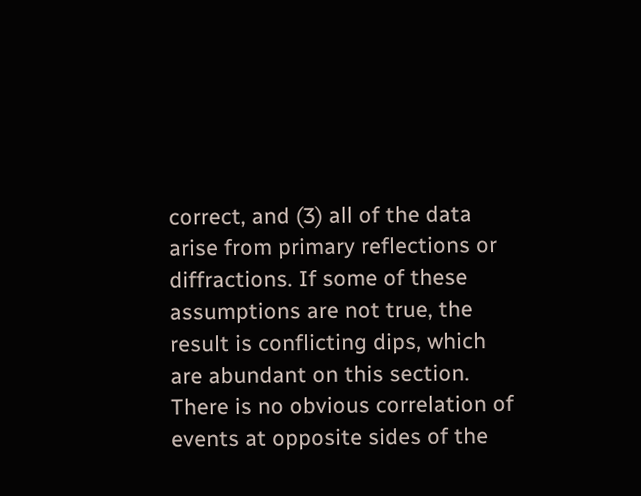correct, and (3) all of the data arise from primary reflections or diffractions. If some of these assumptions are not true, the result is conflicting dips, which are abundant on this section. There is no obvious correlation of events at opposite sides of the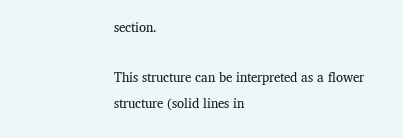section.

This structure can be interpreted as a flower structure (solid lines in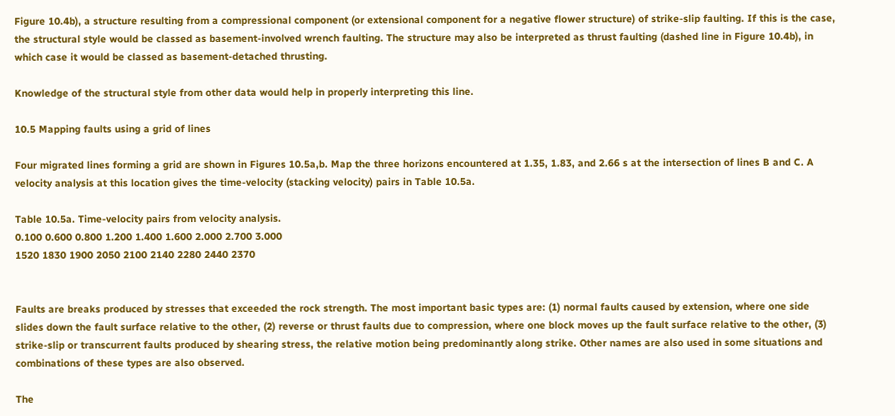Figure 10.4b), a structure resulting from a compressional component (or extensional component for a negative flower structure) of strike-slip faulting. If this is the case, the structural style would be classed as basement-involved wrench faulting. The structure may also be interpreted as thrust faulting (dashed line in Figure 10.4b), in which case it would be classed as basement-detached thrusting.

Knowledge of the structural style from other data would help in properly interpreting this line.

10.5 Mapping faults using a grid of lines

Four migrated lines forming a grid are shown in Figures 10.5a,b. Map the three horizons encountered at 1.35, 1.83, and 2.66 s at the intersection of lines B and C. A velocity analysis at this location gives the time-velocity (stacking velocity) pairs in Table 10.5a.

Table 10.5a. Time-velocity pairs from velocity analysis.
0.100 0.600 0.800 1.200 1.400 1.600 2.000 2.700 3.000
1520 1830 1900 2050 2100 2140 2280 2440 2370


Faults are breaks produced by stresses that exceeded the rock strength. The most important basic types are: (1) normal faults caused by extension, where one side slides down the fault surface relative to the other, (2) reverse or thrust faults due to compression, where one block moves up the fault surface relative to the other, (3) strike-slip or transcurrent faults produced by shearing stress, the relative motion being predominantly along strike. Other names are also used in some situations and combinations of these types are also observed.

The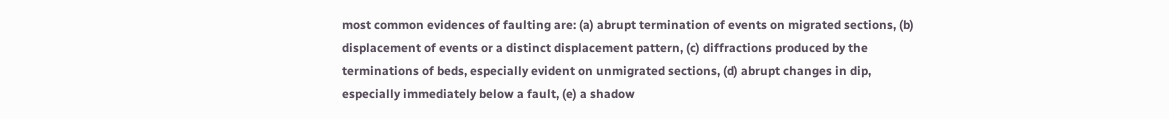most common evidences of faulting are: (a) abrupt termination of events on migrated sections, (b) displacement of events or a distinct displacement pattern, (c) diffractions produced by the terminations of beds, especially evident on unmigrated sections, (d) abrupt changes in dip, especially immediately below a fault, (e) a shadow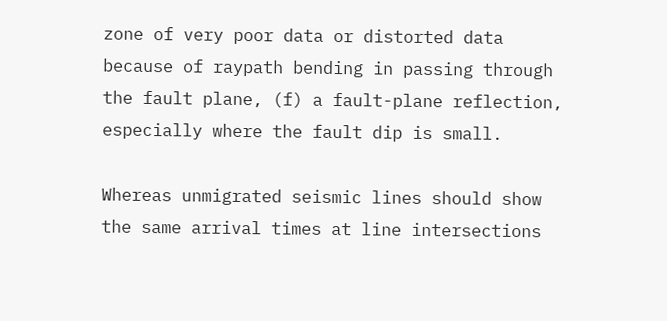zone of very poor data or distorted data because of raypath bending in passing through the fault plane, (f) a fault-plane reflection, especially where the fault dip is small.

Whereas unmigrated seismic lines should show the same arrival times at line intersections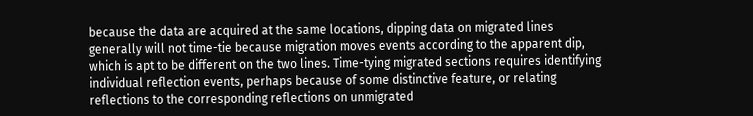because the data are acquired at the same locations, dipping data on migrated lines generally will not time-tie because migration moves events according to the apparent dip, which is apt to be different on the two lines. Time-tying migrated sections requires identifying individual reflection events, perhaps because of some distinctive feature, or relating reflections to the corresponding reflections on unmigrated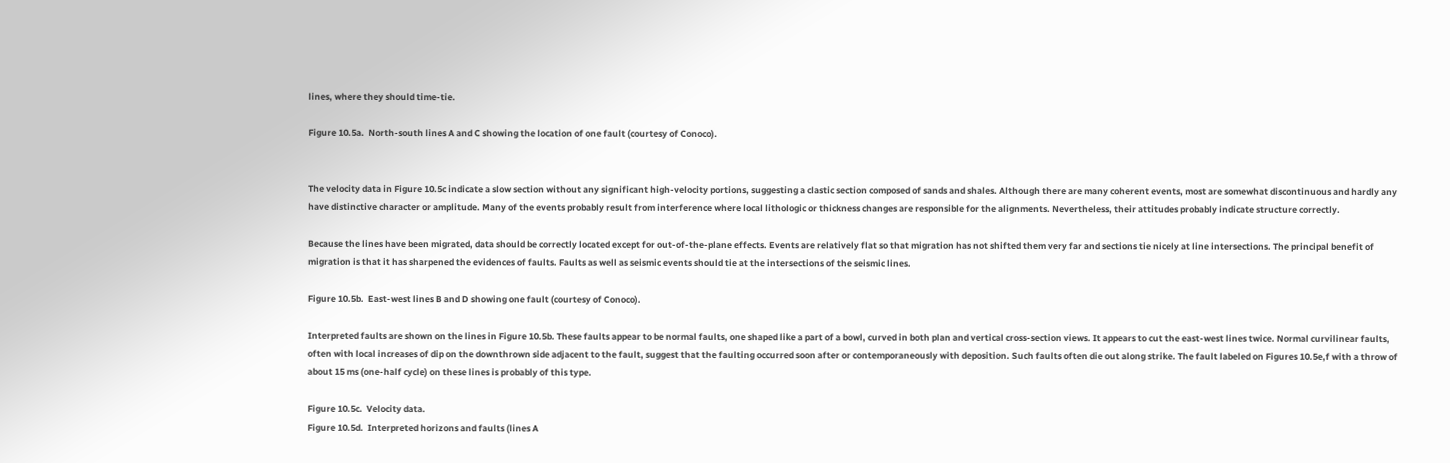lines, where they should time-tie.

Figure 10.5a.  North-south lines A and C showing the location of one fault (courtesy of Conoco).


The velocity data in Figure 10.5c indicate a slow section without any significant high-velocity portions, suggesting a clastic section composed of sands and shales. Although there are many coherent events, most are somewhat discontinuous and hardly any have distinctive character or amplitude. Many of the events probably result from interference where local lithologic or thickness changes are responsible for the alignments. Nevertheless, their attitudes probably indicate structure correctly.

Because the lines have been migrated, data should be correctly located except for out-of-the-plane effects. Events are relatively flat so that migration has not shifted them very far and sections tie nicely at line intersections. The principal benefit of migration is that it has sharpened the evidences of faults. Faults as well as seismic events should tie at the intersections of the seismic lines.

Figure 10.5b.  East-west lines B and D showing one fault (courtesy of Conoco).

Interpreted faults are shown on the lines in Figure 10.5b. These faults appear to be normal faults, one shaped like a part of a bowl, curved in both plan and vertical cross-section views. It appears to cut the east-west lines twice. Normal curvilinear faults, often with local increases of dip on the downthrown side adjacent to the fault, suggest that the faulting occurred soon after or contemporaneously with deposition. Such faults often die out along strike. The fault labeled on Figures 10.5e,f with a throw of about 15 ms (one-half cycle) on these lines is probably of this type.

Figure 10.5c.  Velocity data.
Figure 10.5d.  Interpreted horizons and faults (lines A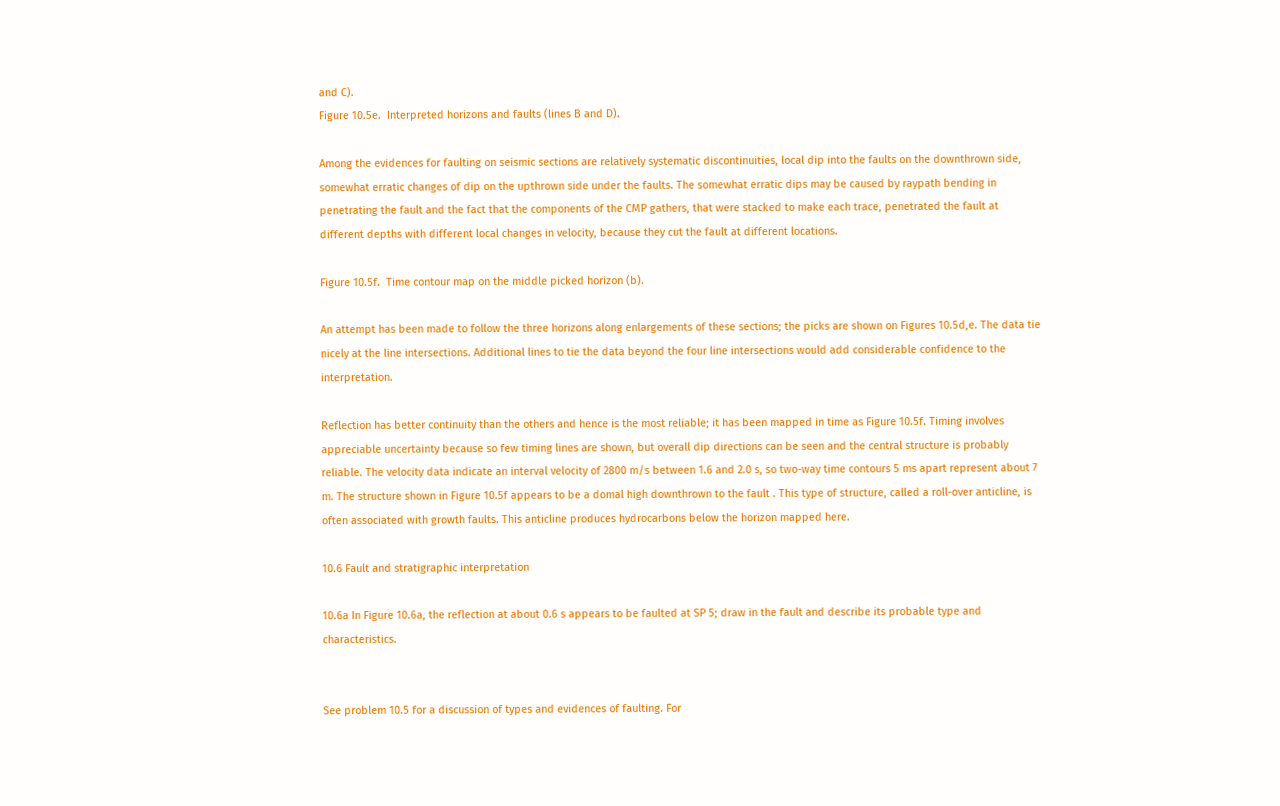and C).
Figure 10.5e.  Interpreted horizons and faults (lines B and D).

Among the evidences for faulting on seismic sections are relatively systematic discontinuities, local dip into the faults on the downthrown side, somewhat erratic changes of dip on the upthrown side under the faults. The somewhat erratic dips may be caused by raypath bending in penetrating the fault and the fact that the components of the CMP gathers, that were stacked to make each trace, penetrated the fault at different depths with different local changes in velocity, because they cut the fault at different locations.

Figure 10.5f.  Time contour map on the middle picked horizon (b).

An attempt has been made to follow the three horizons along enlargements of these sections; the picks are shown on Figures 10.5d,e. The data tie nicely at the line intersections. Additional lines to tie the data beyond the four line intersections would add considerable confidence to the interpretation.

Reflection has better continuity than the others and hence is the most reliable; it has been mapped in time as Figure 10.5f. Timing involves appreciable uncertainty because so few timing lines are shown, but overall dip directions can be seen and the central structure is probably reliable. The velocity data indicate an interval velocity of 2800 m/s between 1.6 and 2.0 s, so two-way time contours 5 ms apart represent about 7 m. The structure shown in Figure 10.5f appears to be a domal high downthrown to the fault . This type of structure, called a roll-over anticline, is often associated with growth faults. This anticline produces hydrocarbons below the horizon mapped here.

10.6 Fault and stratigraphic interpretation

10.6a In Figure 10.6a, the reflection at about 0.6 s appears to be faulted at SP 5; draw in the fault and describe its probable type and characteristics.


See problem 10.5 for a discussion of types and evidences of faulting. For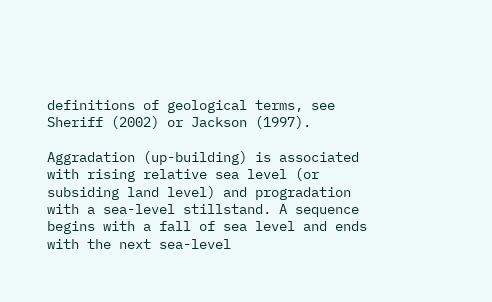definitions of geological terms, see Sheriff (2002) or Jackson (1997).

Aggradation (up-building) is associated with rising relative sea level (or subsiding land level) and progradation with a sea-level stillstand. A sequence begins with a fall of sea level and ends with the next sea-level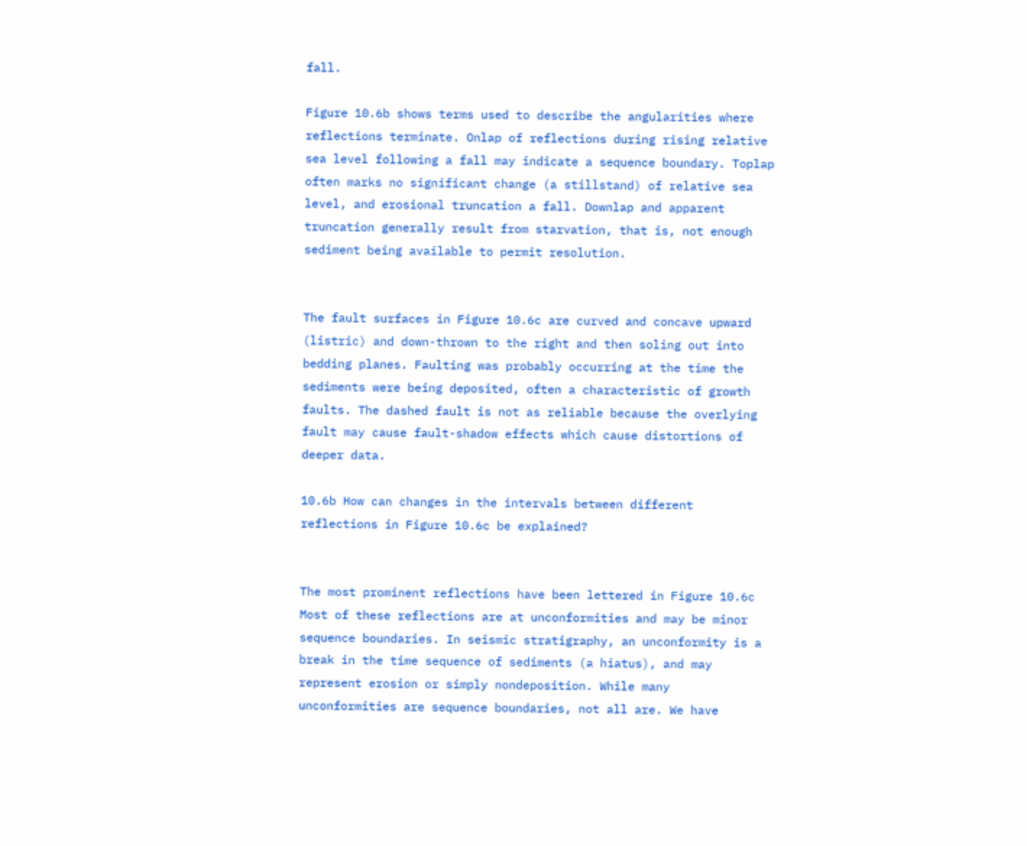fall.

Figure 10.6b shows terms used to describe the angularities where reflections terminate. Onlap of reflections during rising relative sea level following a fall may indicate a sequence boundary. Toplap often marks no significant change (a stillstand) of relative sea level, and erosional truncation a fall. Downlap and apparent truncation generally result from starvation, that is, not enough sediment being available to permit resolution.


The fault surfaces in Figure 10.6c are curved and concave upward (listric) and down-thrown to the right and then soling out into bedding planes. Faulting was probably occurring at the time the sediments were being deposited, often a characteristic of growth faults. The dashed fault is not as reliable because the overlying fault may cause fault-shadow effects which cause distortions of deeper data.

10.6b How can changes in the intervals between different reflections in Figure 10.6c be explained?


The most prominent reflections have been lettered in Figure 10.6c Most of these reflections are at unconformities and may be minor sequence boundaries. In seismic stratigraphy, an unconformity is a break in the time sequence of sediments (a hiatus), and may represent erosion or simply nondeposition. While many unconformities are sequence boundaries, not all are. We have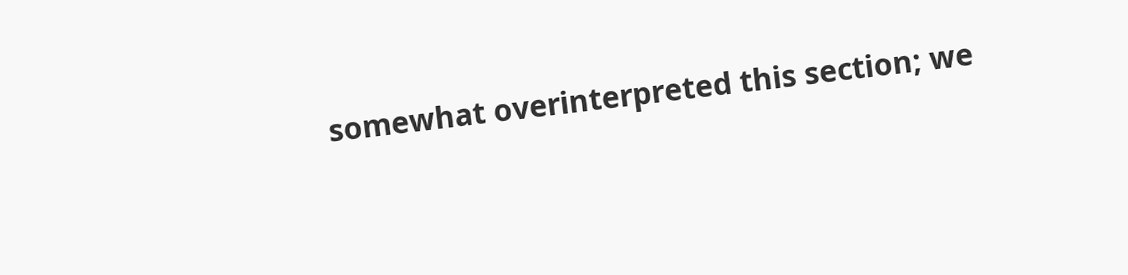somewhat overinterpreted this section; we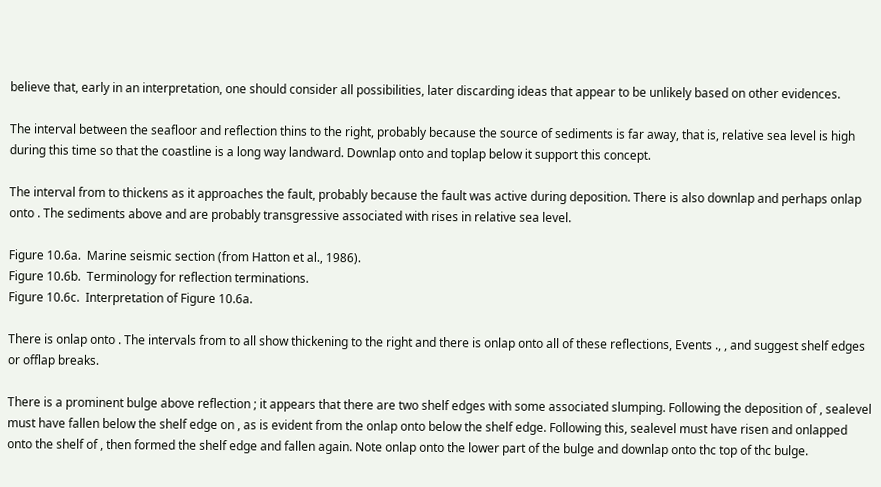believe that, early in an interpretation, one should consider all possibilities, later discarding ideas that appear to be unlikely based on other evidences.

The interval between the seafloor and reflection thins to the right, probably because the source of sediments is far away, that is, relative sea level is high during this time so that the coastline is a long way landward. Downlap onto and toplap below it support this concept.

The interval from to thickens as it approaches the fault, probably because the fault was active during deposition. There is also downlap and perhaps onlap onto . The sediments above and are probably transgressive associated with rises in relative sea level.

Figure 10.6a.  Marine seismic section (from Hatton et al., 1986).
Figure 10.6b.  Terminology for reflection terminations.
Figure 10.6c.  Interpretation of Figure 10.6a.

There is onlap onto . The intervals from to all show thickening to the right and there is onlap onto all of these reflections, Events ., , and suggest shelf edges or offlap breaks.

There is a prominent bulge above reflection ; it appears that there are two shelf edges with some associated slumping. Following the deposition of , sealevel must have fallen below the shelf edge on , as is evident from the onlap onto below the shelf edge. Following this, sealevel must have risen and onlapped onto the shelf of , then formed the shelf edge and fallen again. Note onlap onto the lower part of the bulge and downlap onto thc top of thc bulge.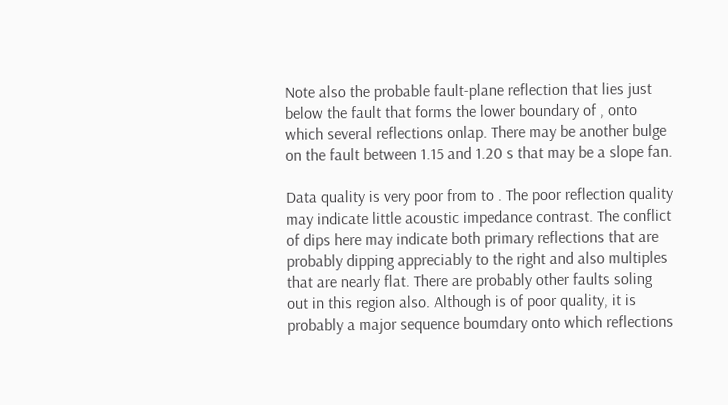Note also the probable fault-plane reflection that lies just below the fault that forms the lower boundary of , onto which several reflections onlap. There may be another bulge on the fault between 1.15 and 1.20 s that may be a slope fan.

Data quality is very poor from to . The poor reflection quality may indicate little acoustic impedance contrast. The conflict of dips here may indicate both primary reflections that are probably dipping appreciably to the right and also multiples that are nearly flat. There are probably other faults soling out in this region also. Although is of poor quality, it is probably a major sequence boumdary onto which reflections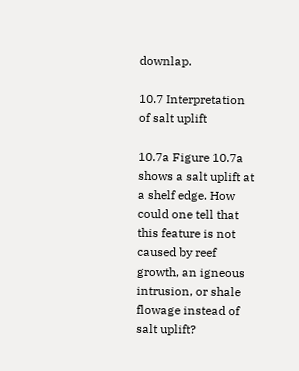downlap.

10.7 Interpretation of salt uplift

10.7a Figure 10.7a shows a salt uplift at a shelf edge. How could one tell that this feature is not caused by reef growth, an igneous intrusion, or shale flowage instead of salt uplift?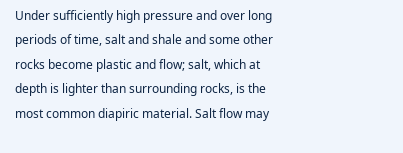Under sufficiently high pressure and over long periods of time, salt and shale and some other rocks become plastic and flow; salt, which at depth is lighter than surrounding rocks, is the most common diapiric material. Salt flow may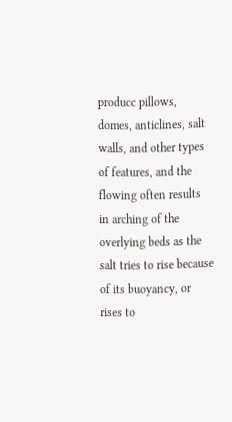producc pillows, domes, anticlines, salt walls, and other types of features, and the flowing often results in arching of the overlying beds as the salt tries to rise because of its buoyancy, or rises to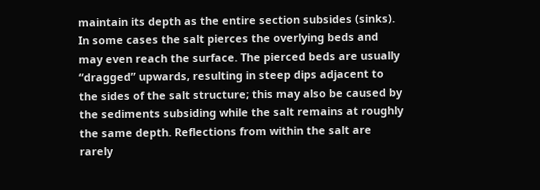maintain its depth as the entire section subsides (sinks). In some cases the salt pierces the overlying beds and may even reach the surface. The pierced beds are usually “dragged” upwards, resulting in steep dips adjacent to the sides of the salt structure; this may also be caused by the sediments subsiding while the salt remains at roughly the same depth. Reflections from within the salt are rarely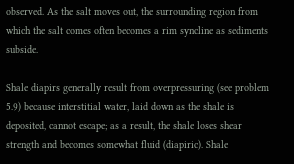observed. As the salt moves out, the surrounding region from which the salt comes often becomes a rim syncline as sediments subside.

Shale diapirs generally result from overpressuring (see problem 5.9) because interstitial water, laid down as the shale is deposited, cannot escape; as a result, the shale loses shear strength and becomes somewhat fluid (diapiric). Shale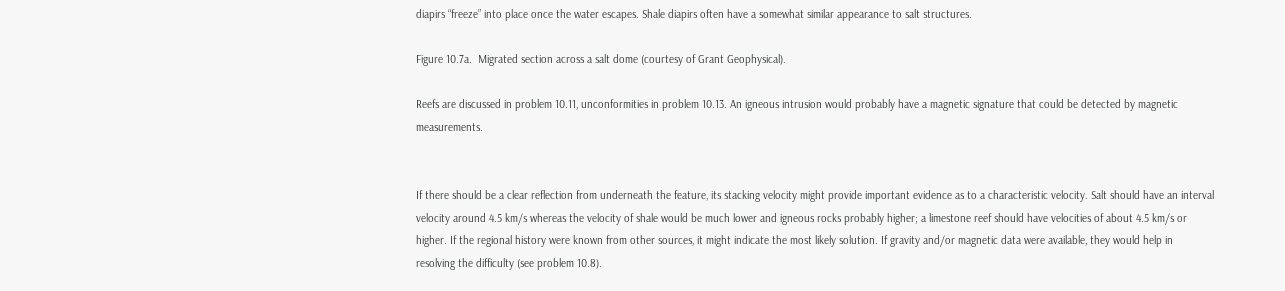diapirs “freeze” into place once the water escapes. Shale diapirs often have a somewhat similar appearance to salt structures.

Figure 10.7a.  Migrated section across a salt dome (courtesy of Grant Geophysical).

Reefs are discussed in problem 10.11, unconformities in problem 10.13. An igneous intrusion would probably have a magnetic signature that could be detected by magnetic measurements.


If there should be a clear reflection from underneath the feature, its stacking velocity might provide important evidence as to a characteristic velocity. Salt should have an interval velocity around 4.5 km/s whereas the velocity of shale would be much lower and igneous rocks probably higher; a limestone reef should have velocities of about 4.5 km/s or higher. If the regional history were known from other sources, it might indicate the most likely solution. If gravity and/or magnetic data were available, they would help in resolving the difficulty (see problem 10.8).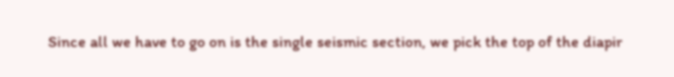Since all we have to go on is the single seismic section, we pick the top of the diapir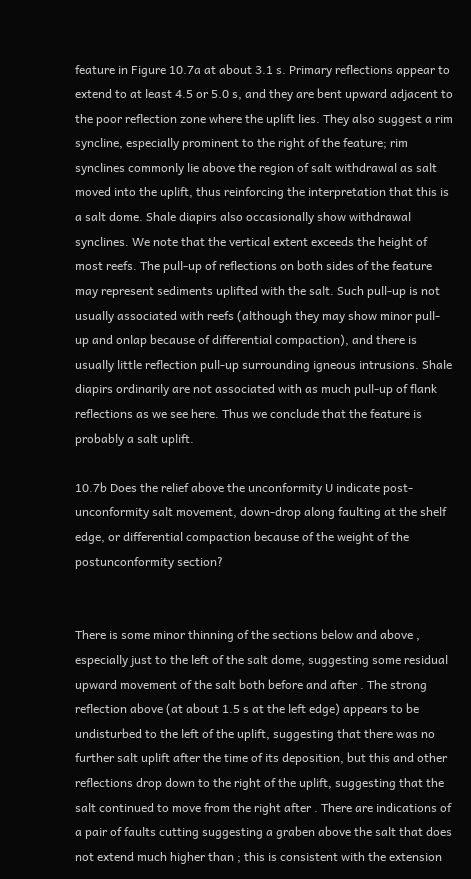feature in Figure 10.7a at about 3.1 s. Primary reflections appear to extend to at least 4.5 or 5.0 s, and they are bent upward adjacent to the poor reflection zone where the uplift lies. They also suggest a rim syncline, especially prominent to the right of the feature; rim synclines commonly lie above the region of salt withdrawal as salt moved into the uplift, thus reinforcing the interpretation that this is a salt dome. Shale diapirs also occasionally show withdrawal synclines. We note that the vertical extent exceeds the height of most reefs. The pull-up of reflections on both sides of the feature may represent sediments uplifted with the salt. Such pull-up is not usually associated with reefs (although they may show minor pull-up and onlap because of differential compaction), and there is usually little reflection pull-up surrounding igneous intrusions. Shale diapirs ordinarily are not associated with as much pull-up of flank reflections as we see here. Thus we conclude that the feature is probably a salt uplift.

10.7b Does the relief above the unconformity U indicate post-unconformity salt movement, down-drop along faulting at the shelf edge, or differential compaction because of the weight of the postunconformity section?


There is some minor thinning of the sections below and above , especially just to the left of the salt dome, suggesting some residual upward movement of the salt both before and after . The strong reflection above (at about 1.5 s at the left edge) appears to be undisturbed to the left of the uplift, suggesting that there was no further salt uplift after the time of its deposition, but this and other reflections drop down to the right of the uplift, suggesting that the salt continued to move from the right after . There are indications of a pair of faults cutting suggesting a graben above the salt that does not extend much higher than ; this is consistent with the extension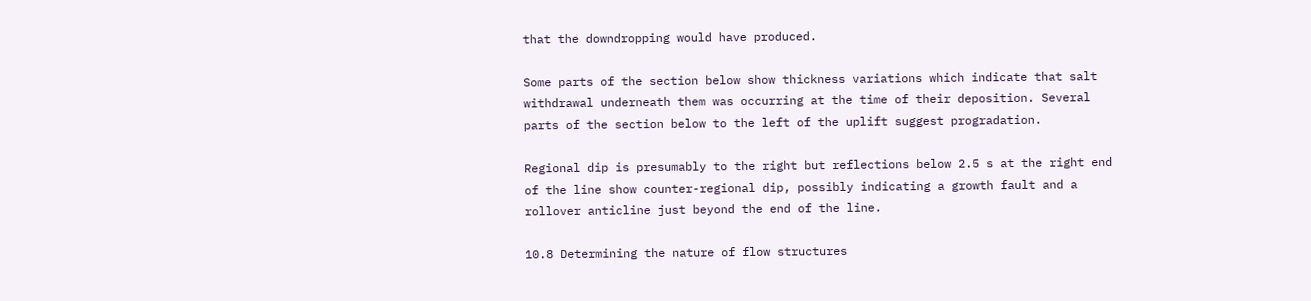that the downdropping would have produced.

Some parts of the section below show thickness variations which indicate that salt withdrawal underneath them was occurring at the time of their deposition. Several parts of the section below to the left of the uplift suggest progradation.

Regional dip is presumably to the right but reflections below 2.5 s at the right end of the line show counter-regional dip, possibly indicating a growth fault and a rollover anticline just beyond the end of the line.

10.8 Determining the nature of flow structures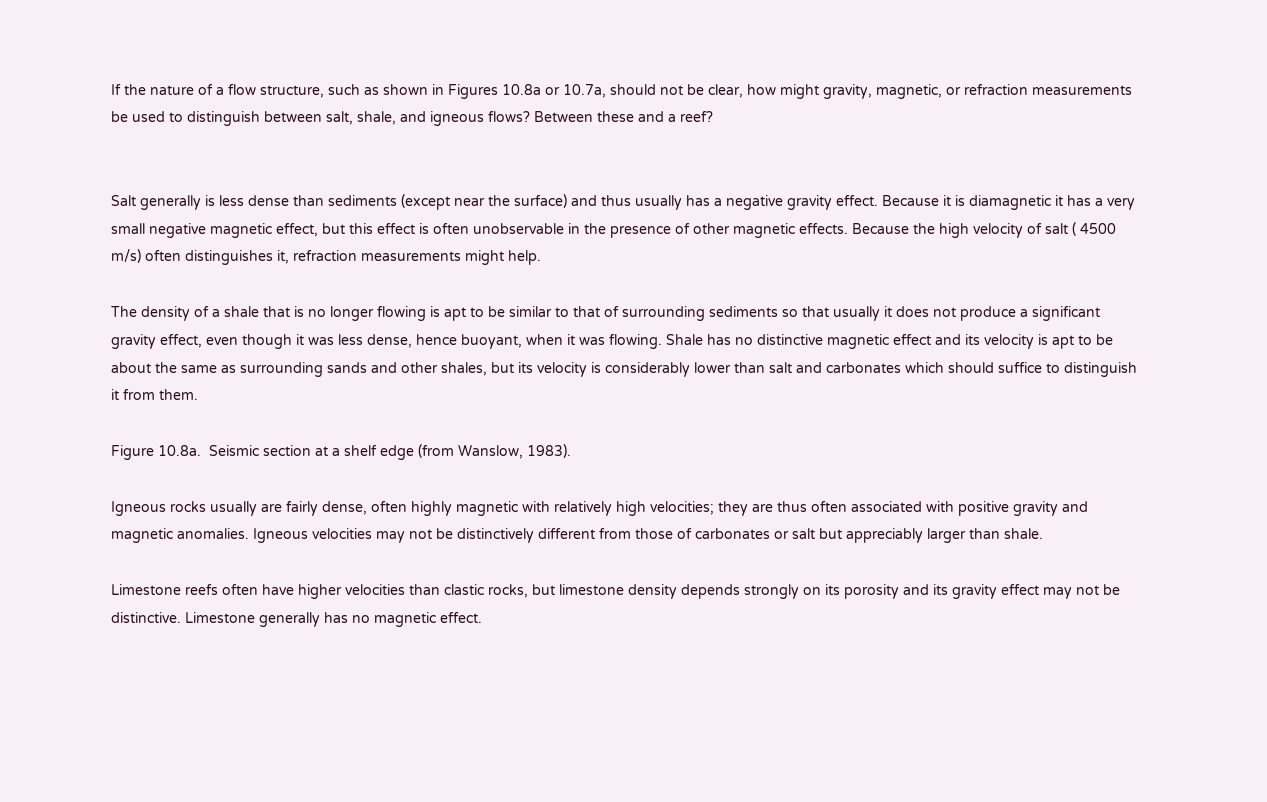If the nature of a flow structure, such as shown in Figures 10.8a or 10.7a, should not be clear, how might gravity, magnetic, or refraction measurements be used to distinguish between salt, shale, and igneous flows? Between these and a reef?


Salt generally is less dense than sediments (except near the surface) and thus usually has a negative gravity effect. Because it is diamagnetic it has a very small negative magnetic effect, but this effect is often unobservable in the presence of other magnetic effects. Because the high velocity of salt ( 4500 m/s) often distinguishes it, refraction measurements might help.

The density of a shale that is no longer flowing is apt to be similar to that of surrounding sediments so that usually it does not produce a significant gravity effect, even though it was less dense, hence buoyant, when it was flowing. Shale has no distinctive magnetic effect and its velocity is apt to be about the same as surrounding sands and other shales, but its velocity is considerably lower than salt and carbonates which should suffice to distinguish it from them.

Figure 10.8a.  Seismic section at a shelf edge (from Wanslow, 1983).

Igneous rocks usually are fairly dense, often highly magnetic with relatively high velocities; they are thus often associated with positive gravity and magnetic anomalies. Igneous velocities may not be distinctively different from those of carbonates or salt but appreciably larger than shale.

Limestone reefs often have higher velocities than clastic rocks, but limestone density depends strongly on its porosity and its gravity effect may not be distinctive. Limestone generally has no magnetic effect.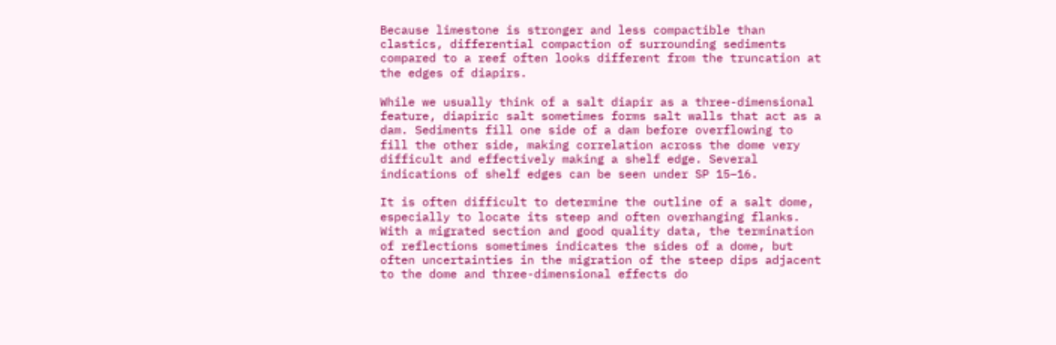Because limestone is stronger and less compactible than clastics, differential compaction of surrounding sediments compared to a reef often looks different from the truncation at the edges of diapirs.

While we usually think of a salt diapir as a three-dimensional feature, diapiric salt sometimes forms salt walls that act as a dam. Sediments fill one side of a dam before overflowing to fill the other side, making correlation across the dome very difficult and effectively making a shelf edge. Several indications of shelf edges can be seen under SP 15–16.

It is often difficult to determine the outline of a salt dome, especially to locate its steep and often overhanging flanks. With a migrated section and good quality data, the termination of reflections sometimes indicates the sides of a dome, but often uncertainties in the migration of the steep dips adjacent to the dome and three-dimensional effects do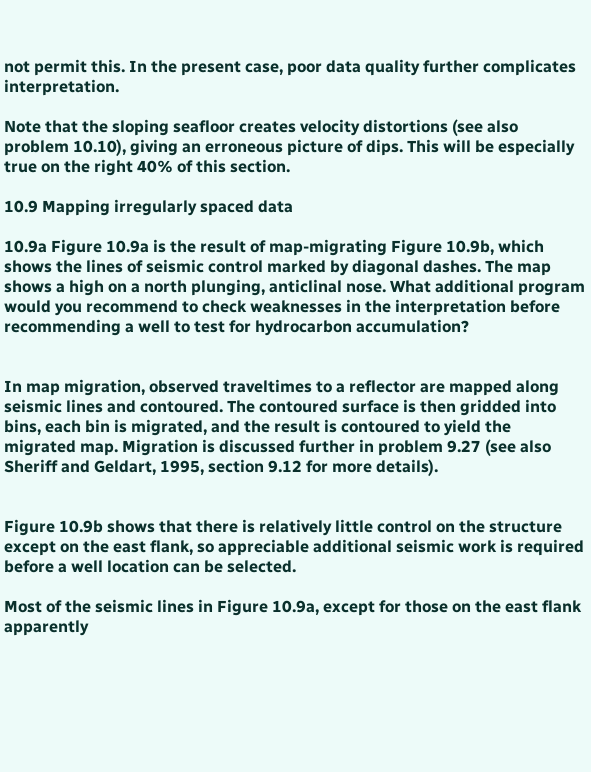not permit this. In the present case, poor data quality further complicates interpretation.

Note that the sloping seafloor creates velocity distortions (see also problem 10.10), giving an erroneous picture of dips. This will be especially true on the right 40% of this section.

10.9 Mapping irregularly spaced data

10.9a Figure 10.9a is the result of map-migrating Figure 10.9b, which shows the lines of seismic control marked by diagonal dashes. The map shows a high on a north plunging, anticlinal nose. What additional program would you recommend to check weaknesses in the interpretation before recommending a well to test for hydrocarbon accumulation?


In map migration, observed traveltimes to a reflector are mapped along seismic lines and contoured. The contoured surface is then gridded into bins, each bin is migrated, and the result is contoured to yield the migrated map. Migration is discussed further in problem 9.27 (see also Sheriff and Geldart, 1995, section 9.12 for more details).


Figure 10.9b shows that there is relatively little control on the structure except on the east flank, so appreciable additional seismic work is required before a well location can be selected.

Most of the seismic lines in Figure 10.9a, except for those on the east flank apparently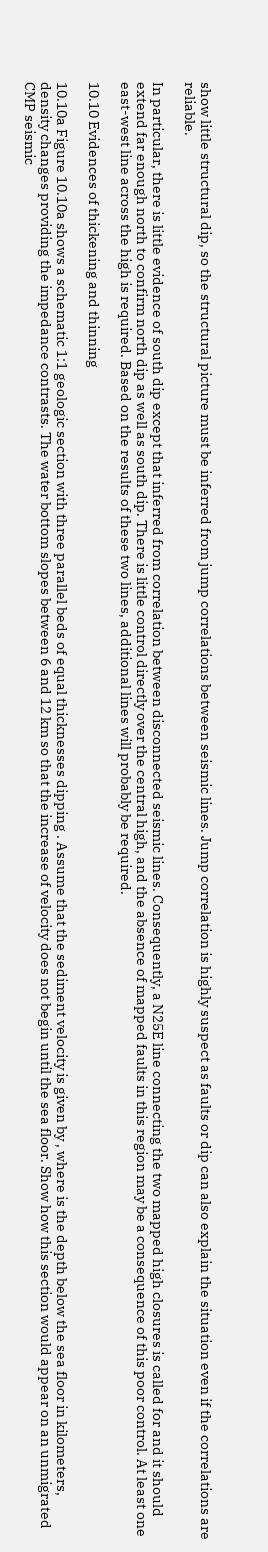show little structural dip, so the structural picture must be inferred from jump correlations between seismic lines. Jump correlation is highly suspect as faults or dip can also explain the situation even if the correlations are reliable.

In particular, there is little evidence of south dip except that inferred from correlation between disconnected seismic lines. Consequently, a N25E line connecting the two mapped high closures is called for and it should extend far enough north to confirm north dip as well as south dip. There is little control directly over the central high, and the absence of mapped faults in this region may be a consequence of this poor control. At least one east-west line across the high is required. Based on the results of these two lines, additional lines will probably be required.

10.10 Evidences of thickening and thinning

10.10a Figure 10.10a shows a schematic 1:1 geologic section with three parallel beds of equal thicknesses dipping . Assume that the sediment velocity is given by , where is the depth below the sea floor in kilometers, density changes providing the impedance contrasts. The water bottom slopes between 6 and 12 km so that the increase of velocity does not begin until the sea floor. Show how this section would appear on an unmigrated CMP seismic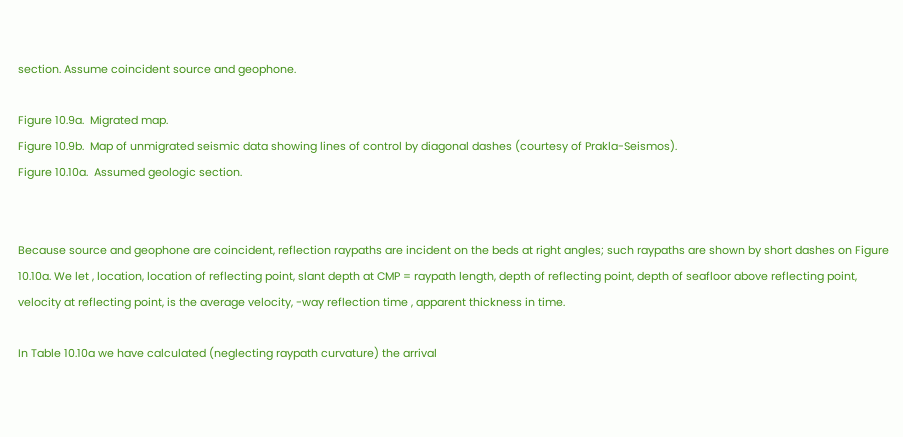section. Assume coincident source and geophone.

Figure 10.9a.  Migrated map.
Figure 10.9b.  Map of unmigrated seismic data showing lines of control by diagonal dashes (courtesy of Prakla-Seismos).
Figure 10.10a.  Assumed geologic section.


Because source and geophone are coincident, reflection raypaths are incident on the beds at right angles; such raypaths are shown by short dashes on Figure 10.10a. We let , location, location of reflecting point, slant depth at CMP = raypath length, depth of reflecting point, depth of seafloor above reflecting point, velocity at reflecting point, is the average velocity, -way reflection time , apparent thickness in time.

In Table 10.10a we have calculated (neglecting raypath curvature) the arrival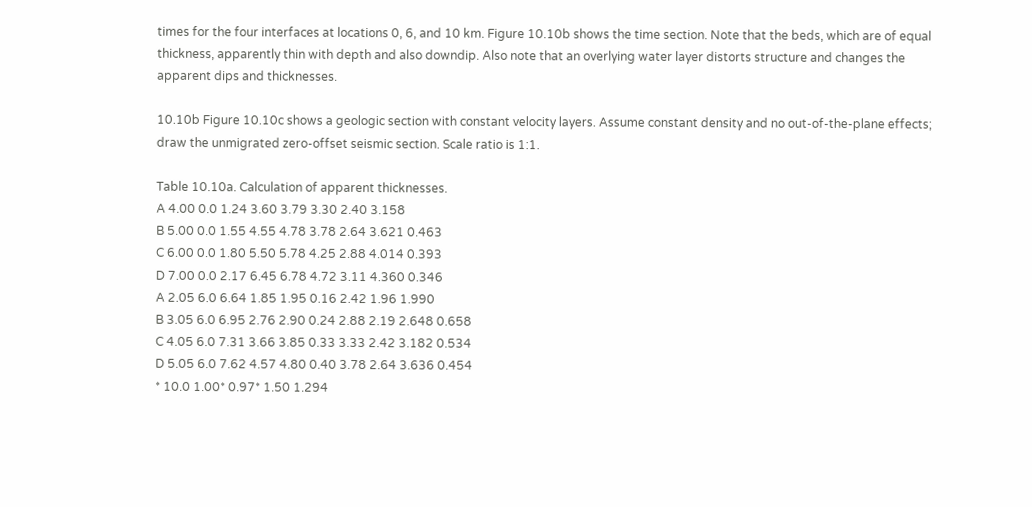times for the four interfaces at locations 0, 6, and 10 km. Figure 10.10b shows the time section. Note that the beds, which are of equal thickness, apparently thin with depth and also downdip. Also note that an overlying water layer distorts structure and changes the apparent dips and thicknesses.

10.10b Figure 10.10c shows a geologic section with constant velocity layers. Assume constant density and no out-of-the-plane effects; draw the unmigrated zero-offset seismic section. Scale ratio is 1:1.

Table 10.10a. Calculation of apparent thicknesses.
A 4.00 0.0 1.24 3.60 3.79 3.30 2.40 3.158
B 5.00 0.0 1.55 4.55 4.78 3.78 2.64 3.621 0.463
C 6.00 0.0 1.80 5.50 5.78 4.25 2.88 4.014 0.393
D 7.00 0.0 2.17 6.45 6.78 4.72 3.11 4.360 0.346
A 2.05 6.0 6.64 1.85 1.95 0.16 2.42 1.96 1.990
B 3.05 6.0 6.95 2.76 2.90 0.24 2.88 2.19 2.648 0.658
C 4.05 6.0 7.31 3.66 3.85 0.33 3.33 2.42 3.182 0.534
D 5.05 6.0 7.62 4.57 4.80 0.40 3.78 2.64 3.636 0.454
* 10.0 1.00* 0.97* 1.50 1.294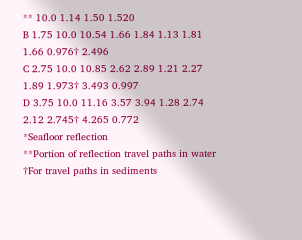** 10.0 1.14 1.50 1.520
B 1.75 10.0 10.54 1.66 1.84 1.13 1.81 1.66 0.976† 2.496
C 2.75 10.0 10.85 2.62 2.89 1.21 2.27 1.89 1.973† 3.493 0.997
D 3.75 10.0 11.16 3.57 3.94 1.28 2.74 2.12 2.745† 4.265 0.772
*Seafloor reflection
**Portion of reflection travel paths in water
†For travel paths in sediments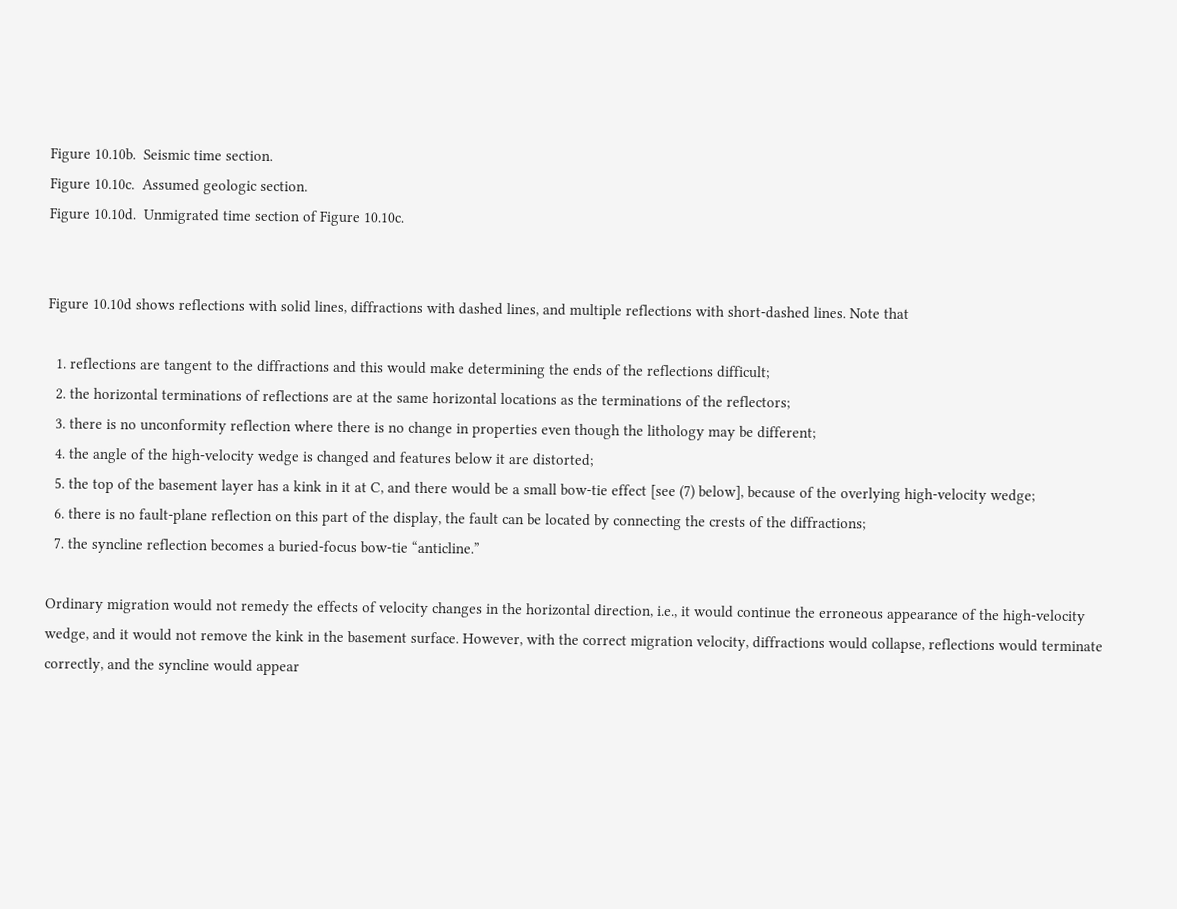Figure 10.10b.  Seismic time section.
Figure 10.10c.  Assumed geologic section.
Figure 10.10d.  Unmigrated time section of Figure 10.10c.


Figure 10.10d shows reflections with solid lines, diffractions with dashed lines, and multiple reflections with short-dashed lines. Note that

  1. reflections are tangent to the diffractions and this would make determining the ends of the reflections difficult;
  2. the horizontal terminations of reflections are at the same horizontal locations as the terminations of the reflectors;
  3. there is no unconformity reflection where there is no change in properties even though the lithology may be different;
  4. the angle of the high-velocity wedge is changed and features below it are distorted;
  5. the top of the basement layer has a kink in it at C, and there would be a small bow-tie effect [see (7) below], because of the overlying high-velocity wedge;
  6. there is no fault-plane reflection on this part of the display, the fault can be located by connecting the crests of the diffractions;
  7. the syncline reflection becomes a buried-focus bow-tie “anticline.”

Ordinary migration would not remedy the effects of velocity changes in the horizontal direction, i.e., it would continue the erroneous appearance of the high-velocity wedge, and it would not remove the kink in the basement surface. However, with the correct migration velocity, diffractions would collapse, reflections would terminate correctly, and the syncline would appear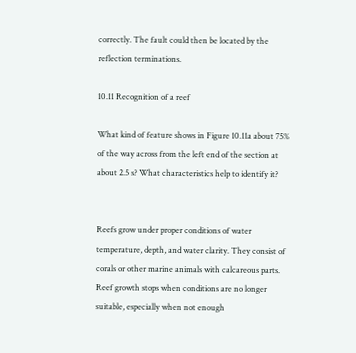correctly. The fault could then be located by the reflection terminations.

10.11 Recognition of a reef

What kind of feature shows in Figure 10.11a about 75% of the way across from the left end of the section at about 2.5 s? What characteristics help to identify it?


Reefs grow under proper conditions of water temperature, depth, and water clarity. They consist of corals or other marine animals with calcareous parts. Reef growth stops when conditions are no longer suitable, especially when not enough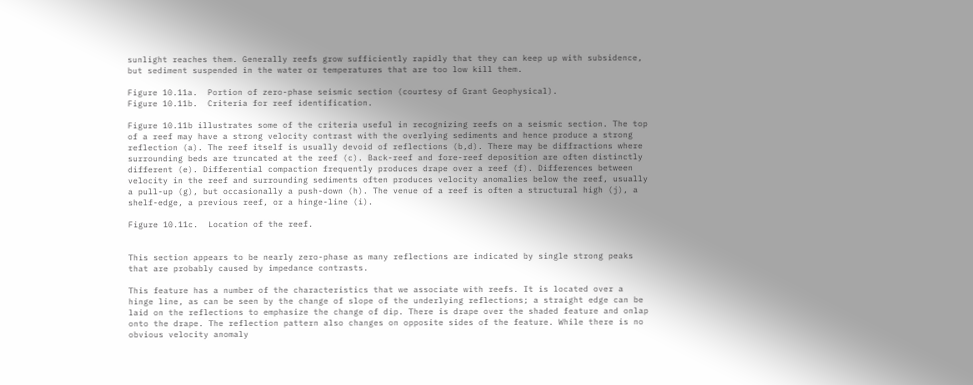sunlight reaches them. Generally reefs grow sufficiently rapidly that they can keep up with subsidence, but sediment suspended in the water or temperatures that are too low kill them.

Figure 10.11a.  Portion of zero-phase seismic section (courtesy of Grant Geophysical).
Figure 10.11b.  Criteria for reef identification.

Figure 10.11b illustrates some of the criteria useful in recognizing reefs on a seismic section. The top of a reef may have a strong velocity contrast with the overlying sediments and hence produce a strong reflection (a). The reef itself is usually devoid of reflections (b,d). There may be diffractions where surrounding beds are truncated at the reef (c). Back-reef and fore-reef deposition are often distinctly different (e). Differential compaction frequently produces drape over a reef (f). Differences between velocity in the reef and surrounding sediments often produces velocity anomalies below the reef, usually a pull-up (g), but occasionally a push-down (h). The venue of a reef is often a structural high (j), a shelf-edge, a previous reef, or a hinge-line (i).

Figure 10.11c.  Location of the reef.


This section appears to be nearly zero-phase as many reflections are indicated by single strong peaks that are probably caused by impedance contrasts.

This feature has a number of the characteristics that we associate with reefs. It is located over a hinge line, as can be seen by the change of slope of the underlying reflections; a straight edge can be laid on the reflections to emphasize the change of dip. There is drape over the shaded feature and onlap onto the drape. The reflection pattern also changes on opposite sides of the feature. While there is no obvious velocity anomaly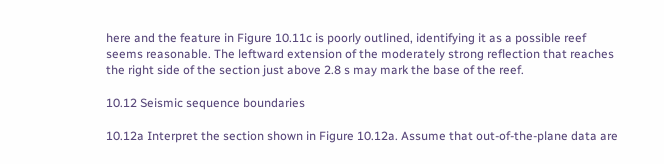here and the feature in Figure 10.11c is poorly outlined, identifying it as a possible reef seems reasonable. The leftward extension of the moderately strong reflection that reaches the right side of the section just above 2.8 s may mark the base of the reef.

10.12 Seismic sequence boundaries

10.12a Interpret the section shown in Figure 10.12a. Assume that out-of-the-plane data are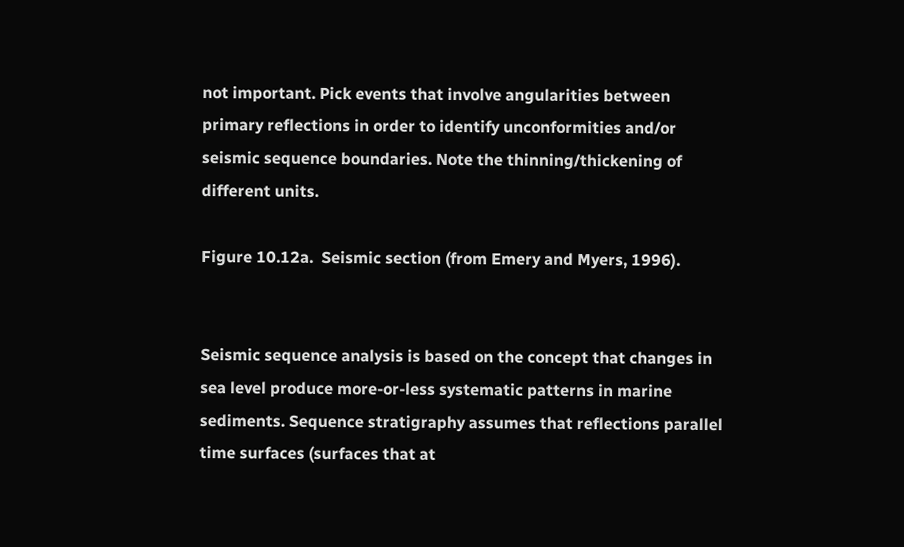not important. Pick events that involve angularities between primary reflections in order to identify unconformities and/or seismic sequence boundaries. Note the thinning/thickening of different units.

Figure 10.12a.  Seismic section (from Emery and Myers, 1996).


Seismic sequence analysis is based on the concept that changes in sea level produce more-or-less systematic patterns in marine sediments. Sequence stratigraphy assumes that reflections parallel time surfaces (surfaces that at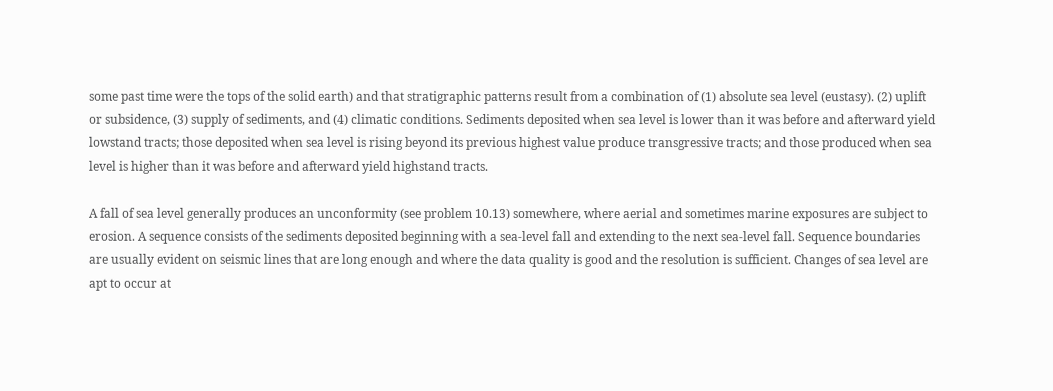some past time were the tops of the solid earth) and that stratigraphic patterns result from a combination of (1) absolute sea level (eustasy). (2) uplift or subsidence, (3) supply of sediments, and (4) climatic conditions. Sediments deposited when sea level is lower than it was before and afterward yield lowstand tracts; those deposited when sea level is rising beyond its previous highest value produce transgressive tracts; and those produced when sea level is higher than it was before and afterward yield highstand tracts.

A fall of sea level generally produces an unconformity (see problem 10.13) somewhere, where aerial and sometimes marine exposures are subject to erosion. A sequence consists of the sediments deposited beginning with a sea-level fall and extending to the next sea-level fall. Sequence boundaries are usually evident on seismic lines that are long enough and where the data quality is good and the resolution is sufficient. Changes of sea level are apt to occur at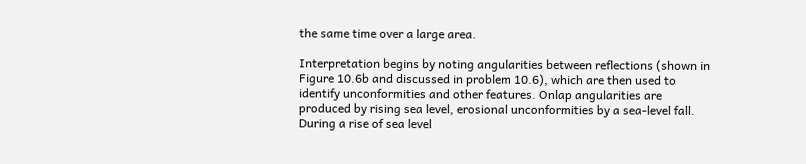the same time over a large area.

Interpretation begins by noting angularities between reflections (shown in Figure 10.6b and discussed in problem 10.6), which are then used to identify unconformities and other features. Onlap angularities are produced by rising sea level, erosional unconformities by a sea-level fall. During a rise of sea level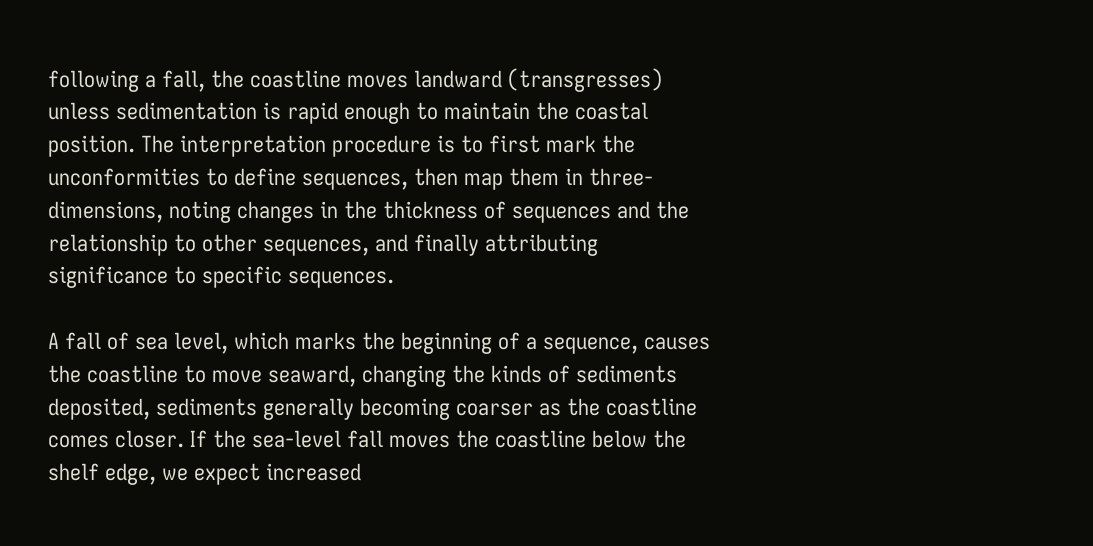following a fall, the coastline moves landward (transgresses) unless sedimentation is rapid enough to maintain the coastal position. The interpretation procedure is to first mark the unconformities to define sequences, then map them in three-dimensions, noting changes in the thickness of sequences and the relationship to other sequences, and finally attributing significance to specific sequences.

A fall of sea level, which marks the beginning of a sequence, causes the coastline to move seaward, changing the kinds of sediments deposited, sediments generally becoming coarser as the coastline comes closer. If the sea-level fall moves the coastline below the shelf edge, we expect increased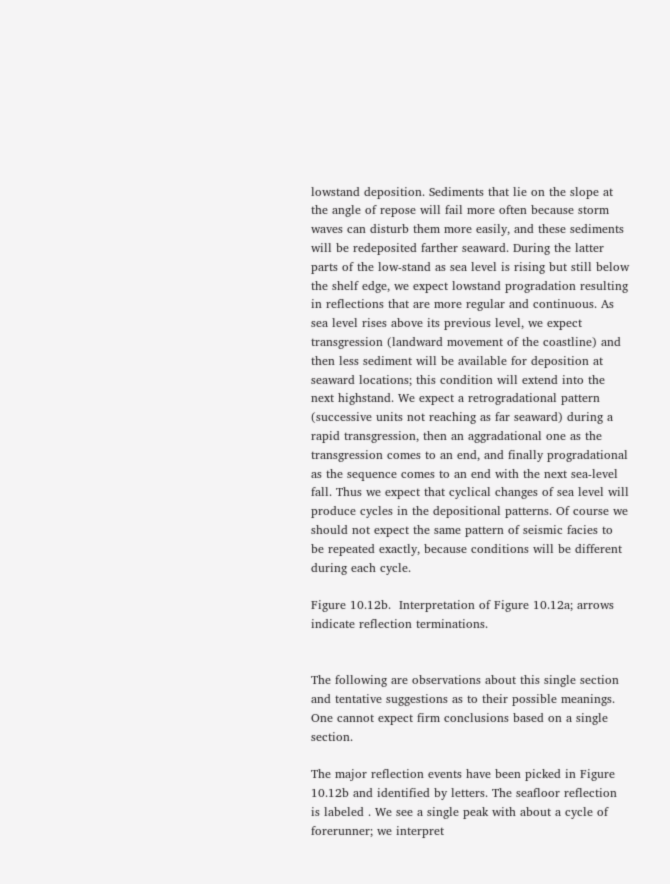lowstand deposition. Sediments that lie on the slope at the angle of repose will fail more often because storm waves can disturb them more easily, and these sediments will be redeposited farther seaward. During the latter parts of the low-stand as sea level is rising but still below the shelf edge, we expect lowstand progradation resulting in reflections that are more regular and continuous. As sea level rises above its previous level, we expect transgression (landward movement of the coastline) and then less sediment will be available for deposition at seaward locations; this condition will extend into the next highstand. We expect a retrogradational pattern (successive units not reaching as far seaward) during a rapid transgression, then an aggradational one as the transgression comes to an end, and finally progradational as the sequence comes to an end with the next sea-level fall. Thus we expect that cyclical changes of sea level will produce cycles in the depositional patterns. Of course we should not expect the same pattern of seismic facies to be repeated exactly, because conditions will be different during each cycle.

Figure 10.12b.  Interpretation of Figure 10.12a; arrows indicate reflection terminations.


The following are observations about this single section and tentative suggestions as to their possible meanings. One cannot expect firm conclusions based on a single section.

The major reflection events have been picked in Figure 10.12b and identified by letters. The seafloor reflection is labeled . We see a single peak with about a cycle of forerunner; we interpret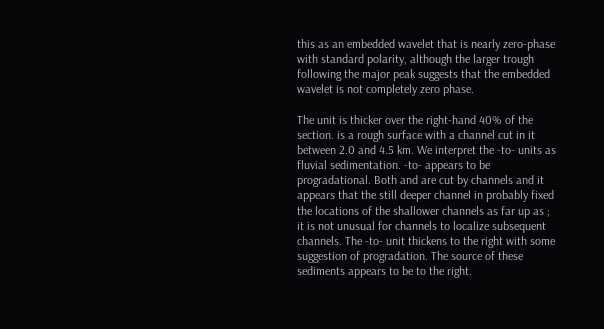this as an embedded wavelet that is nearly zero-phase with standard polarity, although the larger trough following the major peak suggests that the embedded wavelet is not completely zero phase.

The unit is thicker over the right-hand 40% of the section. is a rough surface with a channel cut in it between 2.0 and 4.5 km. We interpret the -to- units as fluvial sedimentation. -to- appears to be progradational. Both and are cut by channels and it appears that the still deeper channel in probably fixed the locations of the shallower channels as far up as ; it is not unusual for channels to localize subsequent channels. The -to- unit thickens to the right with some suggestion of progradation. The source of these sediments appears to be to the right.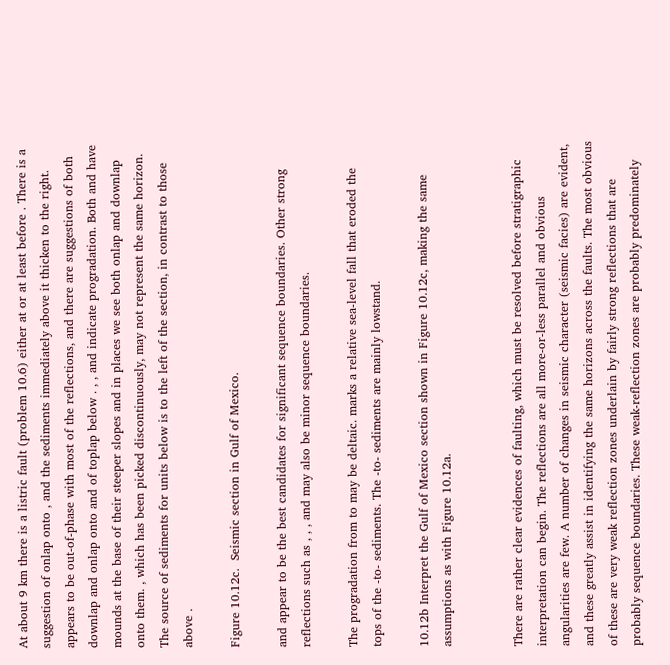At about 9 km there is a listric fault (problem 10.6) either at or at least before . There is a suggestion of onlap onto , and the sediments immediately above it thicken to the right. appears to be out-of-phase with most of the reflections, and there are suggestions of both downlap and onlap onto and of toplap below . , , and indicate progradation. Both and have mounds at the base of their steeper slopes and in places we see both onlap and downlap onto them. , which has been picked discontinuously, may not represent the same horizon. The source of sediments for units below is to the left of the section, in contrast to those above .

Figure 10.12c.  Seismic section in Gulf of Mexico.

and appear to be the best candidates for significant sequence boundaries. Other strong reflections such as , , , and may also be minor sequence boundaries.

The progradation from to may be deltaic. marks a relative sea-level fall that eroded the tops of the -to- sediments. The -to- sediments are mainly lowstand.

10.12b Interpret the Gulf of Mexico section shown in Figure 10.12c, making the same assumptions as with Figure 10.12a.


There are rather clear evidences of faulting, which must be resolved before stratigraphic interpretation can begin. The reflections are all more-or-less parallel and obvious angularities are few. A number of changes in seismic character (seismic facies) are evident, and these greatly assist in identifying the same horizons across the faults. The most obvious of these are very weak reflection zones underlain by fairly strong reflections that are probably sequence boundaries. These weak-reflection zones are probably predominately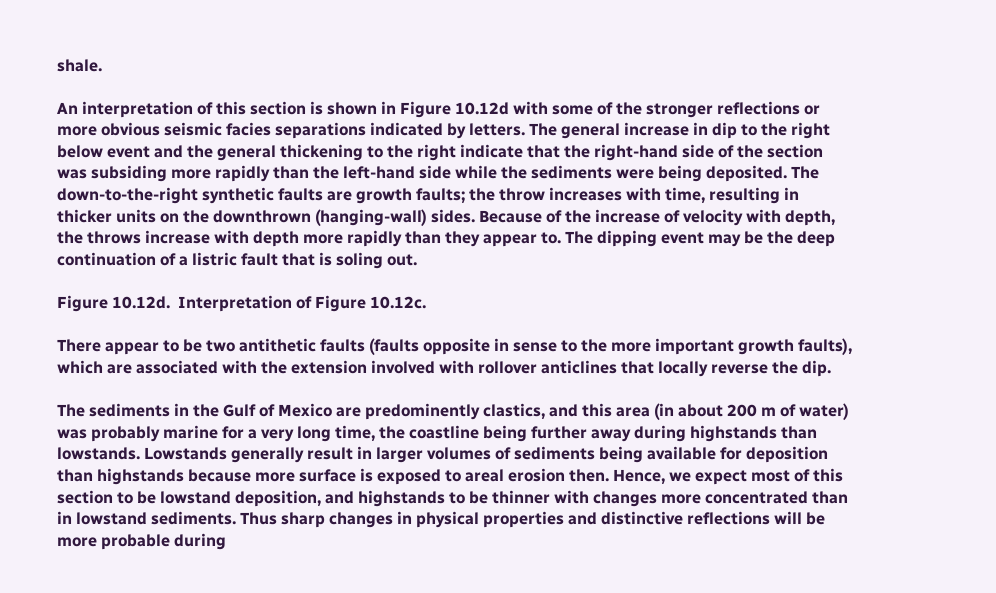shale.

An interpretation of this section is shown in Figure 10.12d with some of the stronger reflections or more obvious seismic facies separations indicated by letters. The general increase in dip to the right below event and the general thickening to the right indicate that the right-hand side of the section was subsiding more rapidly than the left-hand side while the sediments were being deposited. The down-to-the-right synthetic faults are growth faults; the throw increases with time, resulting in thicker units on the downthrown (hanging-wall) sides. Because of the increase of velocity with depth, the throws increase with depth more rapidly than they appear to. The dipping event may be the deep continuation of a listric fault that is soling out.

Figure 10.12d.  Interpretation of Figure 10.12c.

There appear to be two antithetic faults (faults opposite in sense to the more important growth faults), which are associated with the extension involved with rollover anticlines that locally reverse the dip.

The sediments in the Gulf of Mexico are predominently clastics, and this area (in about 200 m of water) was probably marine for a very long time, the coastline being further away during highstands than lowstands. Lowstands generally result in larger volumes of sediments being available for deposition than highstands because more surface is exposed to areal erosion then. Hence, we expect most of this section to be lowstand deposition, and highstands to be thinner with changes more concentrated than in lowstand sediments. Thus sharp changes in physical properties and distinctive reflections will be more probable during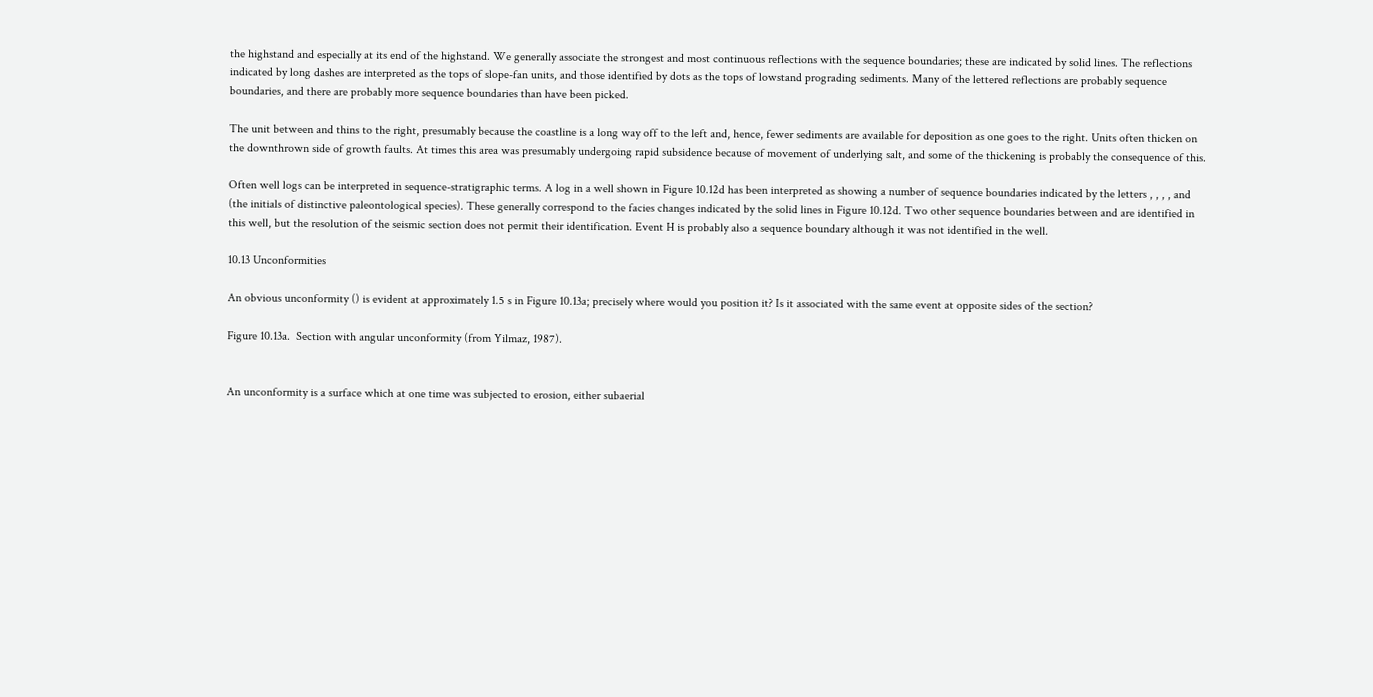the highstand and especially at its end of the highstand. We generally associate the strongest and most continuous reflections with the sequence boundaries; these are indicated by solid lines. The reflections indicated by long dashes are interpreted as the tops of slope-fan units, and those identified by dots as the tops of lowstand prograding sediments. Many of the lettered reflections are probably sequence boundaries, and there are probably more sequence boundaries than have been picked.

The unit between and thins to the right, presumably because the coastline is a long way off to the left and, hence, fewer sediments are available for deposition as one goes to the right. Units often thicken on the downthrown side of growth faults. At times this area was presumably undergoing rapid subsidence because of movement of underlying salt, and some of the thickening is probably the consequence of this.

Often well logs can be interpreted in sequence-stratigraphic terms. A log in a well shown in Figure 10.12d has been interpreted as showing a number of sequence boundaries indicated by the letters , , , , and (the initials of distinctive paleontological species). These generally correspond to the facies changes indicated by the solid lines in Figure 10.12d. Two other sequence boundaries between and are identified in this well, but the resolution of the seismic section does not permit their identification. Event H is probably also a sequence boundary although it was not identified in the well.

10.13 Unconformities

An obvious unconformity () is evident at approximately 1.5 s in Figure 10.13a; precisely where would you position it? Is it associated with the same event at opposite sides of the section?

Figure 10.13a.  Section with angular unconformity (from Yilmaz, 1987).


An unconformity is a surface which at one time was subjected to erosion, either subaerial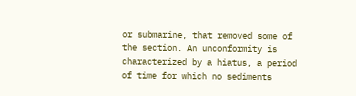or submarine, that removed some of the section. An unconformity is characterized by a hiatus, a period of time for which no sediments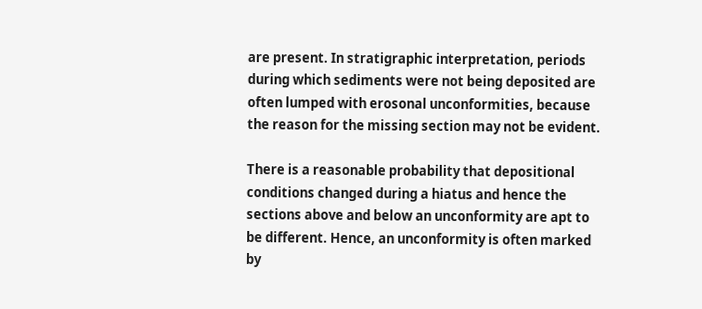are present. In stratigraphic interpretation, periods during which sediments were not being deposited are often lumped with erosonal unconformities, because the reason for the missing section may not be evident.

There is a reasonable probability that depositional conditions changed during a hiatus and hence the sections above and below an unconformity are apt to be different. Hence, an unconformity is often marked by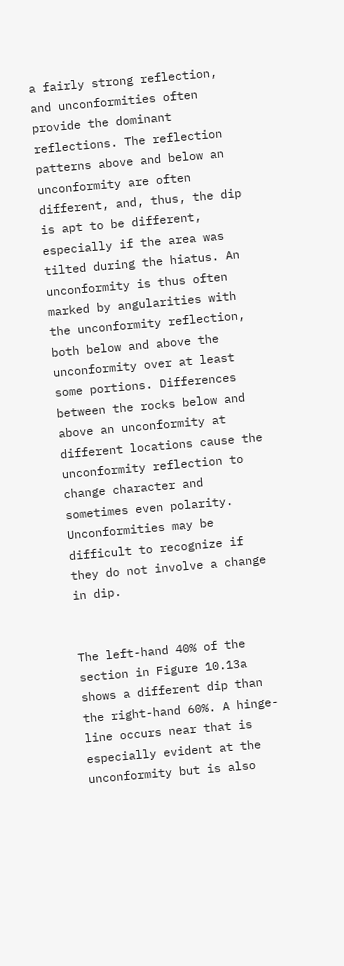a fairly strong reflection, and unconformities often provide the dominant reflections. The reflection patterns above and below an unconformity are often different, and, thus, the dip is apt to be different, especially if the area was tilted during the hiatus. An unconformity is thus often marked by angularities with the unconformity reflection, both below and above the unconformity over at least some portions. Differences between the rocks below and above an unconformity at different locations cause the unconformity reflection to change character and sometimes even polarity. Unconformities may be difficult to recognize if they do not involve a change in dip.


The left-hand 40% of the section in Figure 10.13a shows a different dip than the right-hand 60%. A hinge-line occurs near that is especially evident at the unconformity but is also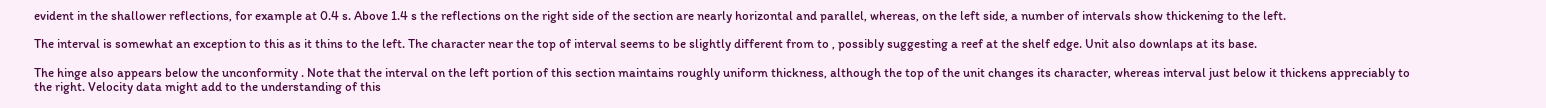evident in the shallower reflections, for example at 0.4 s. Above 1.4 s the reflections on the right side of the section are nearly horizontal and parallel, whereas, on the left side, a number of intervals show thickening to the left.

The interval is somewhat an exception to this as it thins to the left. The character near the top of interval seems to be slightly different from to , possibly suggesting a reef at the shelf edge. Unit also downlaps at its base.

The hinge also appears below the unconformity . Note that the interval on the left portion of this section maintains roughly uniform thickness, although the top of the unit changes its character, whereas interval just below it thickens appreciably to the right. Velocity data might add to the understanding of this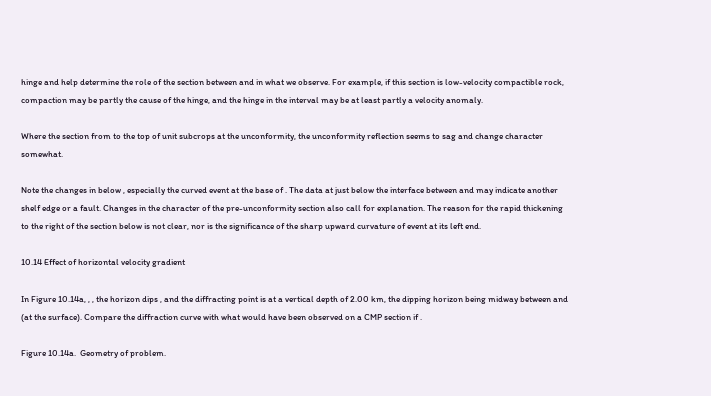hinge and help determine the role of the section between and in what we observe. For example, if this section is low-velocity compactible rock, compaction may be partly the cause of the hinge, and the hinge in the interval may be at least partly a velocity anomaly.

Where the section from to the top of unit subcrops at the unconformity, the unconformity reflection seems to sag and change character somewhat.

Note the changes in below , especially the curved event at the base of . The data at just below the interface between and may indicate another shelf edge or a fault. Changes in the character of the pre-unconformity section also call for explanation. The reason for the rapid thickening to the right of the section below is not clear, nor is the significance of the sharp upward curvature of event at its left end.

10.14 Effect of horizontal velocity gradient

In Figure 10.14a, , , the horizon dips , and the diffracting point is at a vertical depth of 2.00 km, the dipping horizon being midway between and (at the surface). Compare the diffraction curve with what would have been observed on a CMP section if .

Figure 10.14a.  Geometry of problem.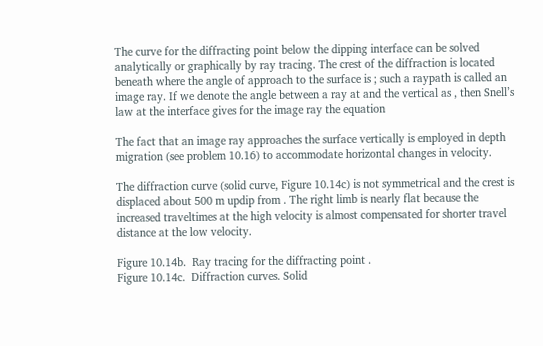The curve for the diffracting point below the dipping interface can be solved analytically or graphically by ray tracing. The crest of the diffraction is located beneath where the angle of approach to the surface is ; such a raypath is called an image ray. If we denote the angle between a ray at and the vertical as , then Snell’s law at the interface gives for the image ray the equation

The fact that an image ray approaches the surface vertically is employed in depth migration (see problem 10.16) to accommodate horizontal changes in velocity.

The diffraction curve (solid curve, Figure 10.14c) is not symmetrical and the crest is displaced about 500 m updip from . The right limb is nearly flat because the increased traveltimes at the high velocity is almost compensated for shorter travel distance at the low velocity.

Figure 10.14b.  Ray tracing for the diffracting point .
Figure 10.14c.  Diffraction curves. Solid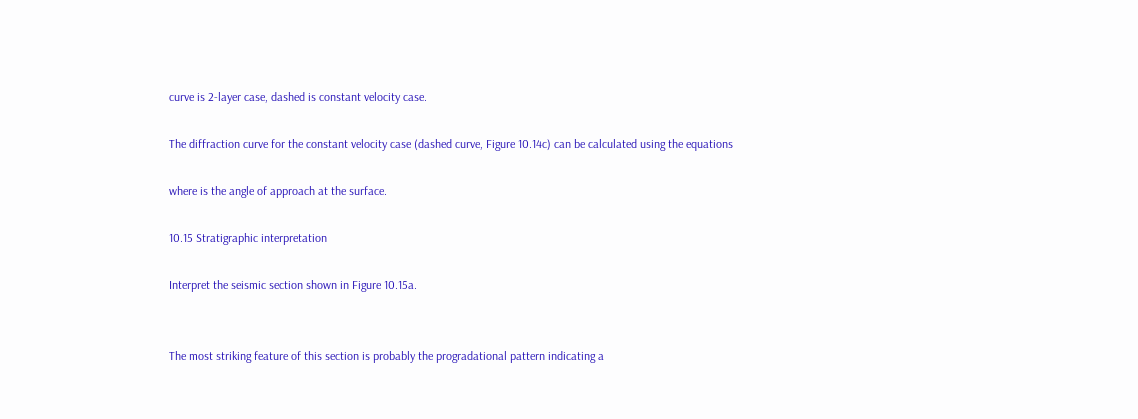curve is 2-layer case, dashed is constant velocity case.

The diffraction curve for the constant velocity case (dashed curve, Figure 10.14c) can be calculated using the equations

where is the angle of approach at the surface.

10.15 Stratigraphic interpretation

Interpret the seismic section shown in Figure 10.15a.


The most striking feature of this section is probably the progradational pattern indicating a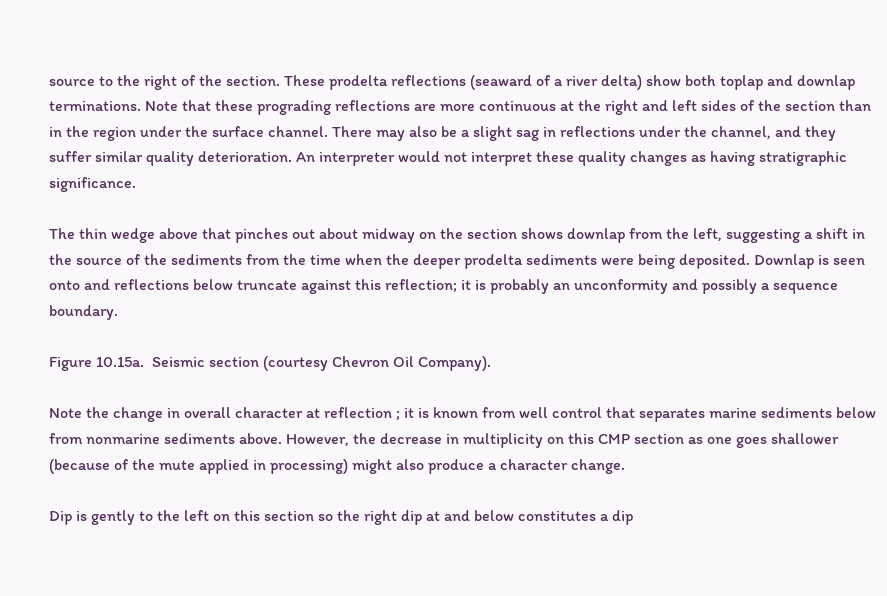source to the right of the section. These prodelta reflections (seaward of a river delta) show both toplap and downlap terminations. Note that these prograding reflections are more continuous at the right and left sides of the section than in the region under the surface channel. There may also be a slight sag in reflections under the channel, and they suffer similar quality deterioration. An interpreter would not interpret these quality changes as having stratigraphic significance.

The thin wedge above that pinches out about midway on the section shows downlap from the left, suggesting a shift in the source of the sediments from the time when the deeper prodelta sediments were being deposited. Downlap is seen onto and reflections below truncate against this reflection; it is probably an unconformity and possibly a sequence boundary.

Figure 10.15a.  Seismic section (courtesy Chevron Oil Company).

Note the change in overall character at reflection ; it is known from well control that separates marine sediments below from nonmarine sediments above. However, the decrease in multiplicity on this CMP section as one goes shallower (because of the mute applied in processing) might also produce a character change.

Dip is gently to the left on this section so the right dip at and below constitutes a dip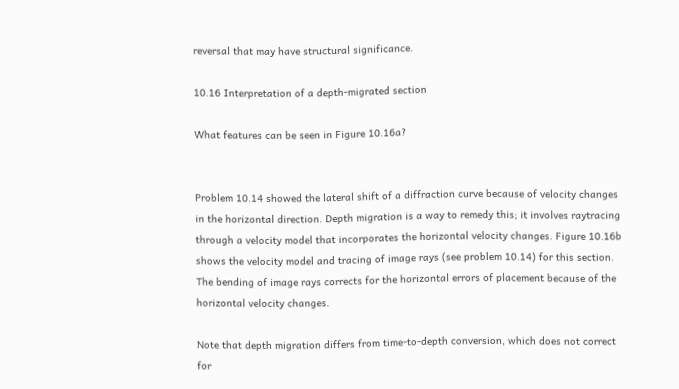reversal that may have structural significance.

10.16 Interpretation of a depth-migrated section

What features can be seen in Figure 10.16a?


Problem 10.14 showed the lateral shift of a diffraction curve because of velocity changes in the horizontal direction. Depth migration is a way to remedy this; it involves raytracing through a velocity model that incorporates the horizontal velocity changes. Figure 10.16b shows the velocity model and tracing of image rays (see problem 10.14) for this section. The bending of image rays corrects for the horizontal errors of placement because of the horizontal velocity changes.

Note that depth migration differs from time-to-depth conversion, which does not correct for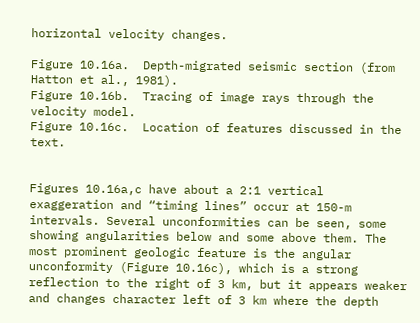horizontal velocity changes.

Figure 10.16a.  Depth-migrated seismic section (from Hatton et al., 1981).
Figure 10.16b.  Tracing of image rays through the velocity model.
Figure 10.16c.  Location of features discussed in the text.


Figures 10.16a,c have about a 2:1 vertical exaggeration and “timing lines” occur at 150-m intervals. Several unconformities can be seen, some showing angularities below and some above them. The most prominent geologic feature is the angular unconformity (Figure 10.16c), which is a strong reflection to the right of 3 km, but it appears weaker and changes character left of 3 km where the depth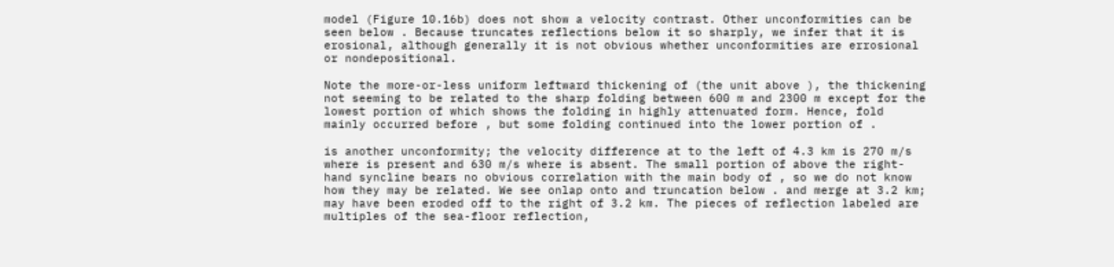model (Figure 10.16b) does not show a velocity contrast. Other unconformities can be seen below . Because truncates reflections below it so sharply, we infer that it is erosional, although generally it is not obvious whether unconformities are errosional or nondepositional.

Note the more-or-less uniform leftward thickening of (the unit above ), the thickening not seeming to be related to the sharp folding between 600 m and 2300 m except for the lowest portion of which shows the folding in highly attenuated form. Hence, fold mainly occurred before , but some folding continued into the lower portion of .

is another unconformity; the velocity difference at to the left of 4.3 km is 270 m/s where is present and 630 m/s where is absent. The small portion of above the right-hand syncline bears no obvious correlation with the main body of , so we do not know how they may be related. We see onlap onto and truncation below . and merge at 3.2 km; may have been eroded off to the right of 3.2 km. The pieces of reflection labeled are multiples of the sea-floor reflection,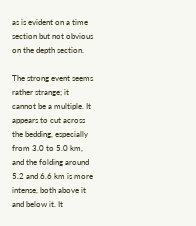as is evident on a time section but not obvious on the depth section.

The strong event seems rather strange; it cannot be a multiple. It appears to cut across the bedding, especially from 3.0 to 5.0 km, and the folding around 5.2 and 6.6 km is more intense, both above it and below it. It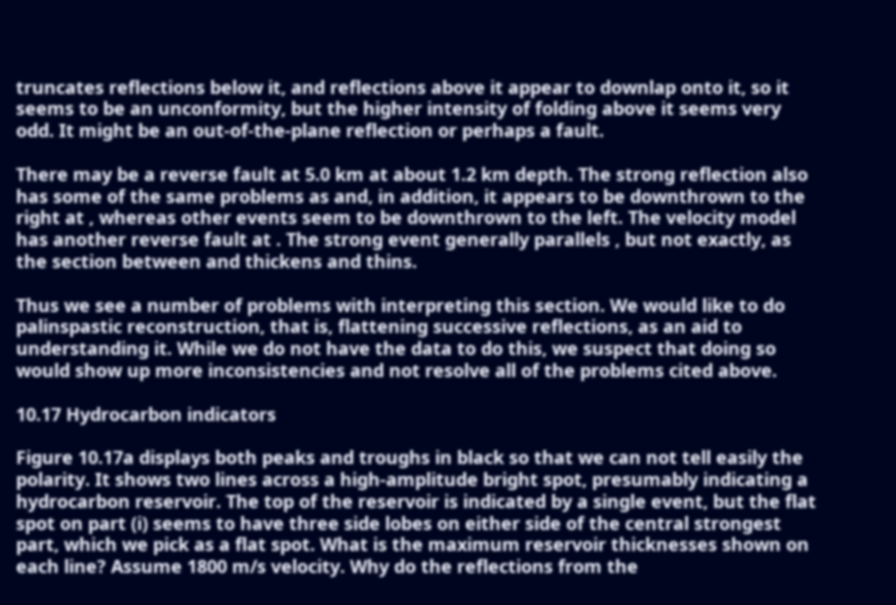truncates reflections below it, and reflections above it appear to downlap onto it, so it seems to be an unconformity, but the higher intensity of folding above it seems very odd. It might be an out-of-the-plane reflection or perhaps a fault.

There may be a reverse fault at 5.0 km at about 1.2 km depth. The strong reflection also has some of the same problems as and, in addition, it appears to be downthrown to the right at , whereas other events seem to be downthrown to the left. The velocity model has another reverse fault at . The strong event generally parallels , but not exactly, as the section between and thickens and thins.

Thus we see a number of problems with interpreting this section. We would like to do palinspastic reconstruction, that is, flattening successive reflections, as an aid to understanding it. While we do not have the data to do this, we suspect that doing so would show up more inconsistencies and not resolve all of the problems cited above.

10.17 Hydrocarbon indicators

Figure 10.17a displays both peaks and troughs in black so that we can not tell easily the polarity. It shows two lines across a high-amplitude bright spot, presumably indicating a hydrocarbon reservoir. The top of the reservoir is indicated by a single event, but the flat spot on part (i) seems to have three side lobes on either side of the central strongest part, which we pick as a flat spot. What is the maximum reservoir thicknesses shown on each line? Assume 1800 m/s velocity. Why do the reflections from the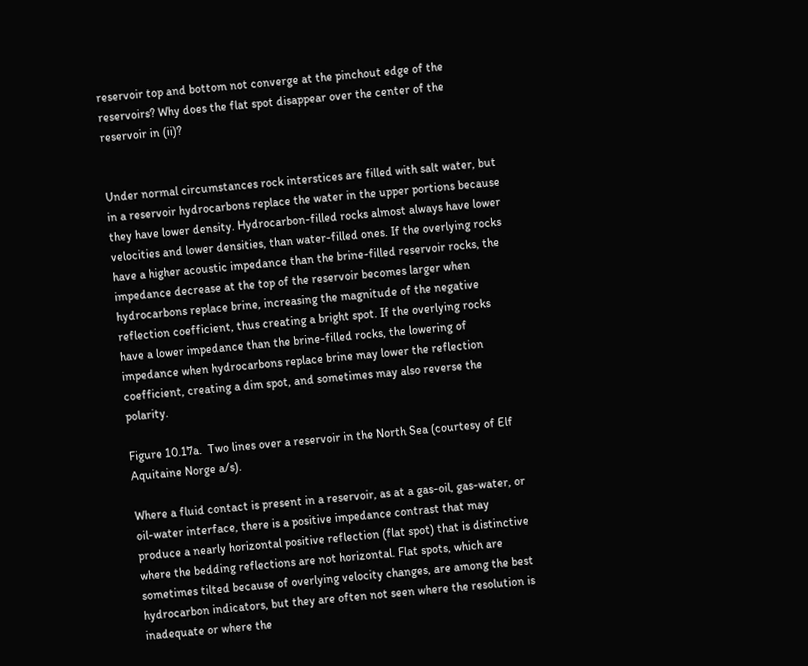reservoir top and bottom not converge at the pinchout edge of the reservoirs? Why does the flat spot disappear over the center of the reservoir in (ii)?


Under normal circumstances rock interstices are filled with salt water, but in a reservoir hydrocarbons replace the water in the upper portions because they have lower density. Hydrocarbon-filled rocks almost always have lower velocities and lower densities, than water-filled ones. If the overlying rocks have a higher acoustic impedance than the brine-filled reservoir rocks, the impedance decrease at the top of the reservoir becomes larger when hydrocarbons replace brine, increasing the magnitude of the negative reflection coefficient, thus creating a bright spot. If the overlying rocks have a lower impedance than the brine-filled rocks, the lowering of impedance when hydrocarbons replace brine may lower the reflection coefficient, creating a dim spot, and sometimes may also reverse the polarity.

Figure 10.17a.  Two lines over a reservoir in the North Sea (courtesy of Elf Aquitaine Norge a/s).

Where a fluid contact is present in a reservoir, as at a gas-oil, gas-water, or oil-water interface, there is a positive impedance contrast that may produce a nearly horizontal positive reflection (flat spot) that is distinctive where the bedding reflections are not horizontal. Flat spots, which are sometimes tilted because of overlying velocity changes, are among the best hydrocarbon indicators, but they are often not seen where the resolution is inadequate or where the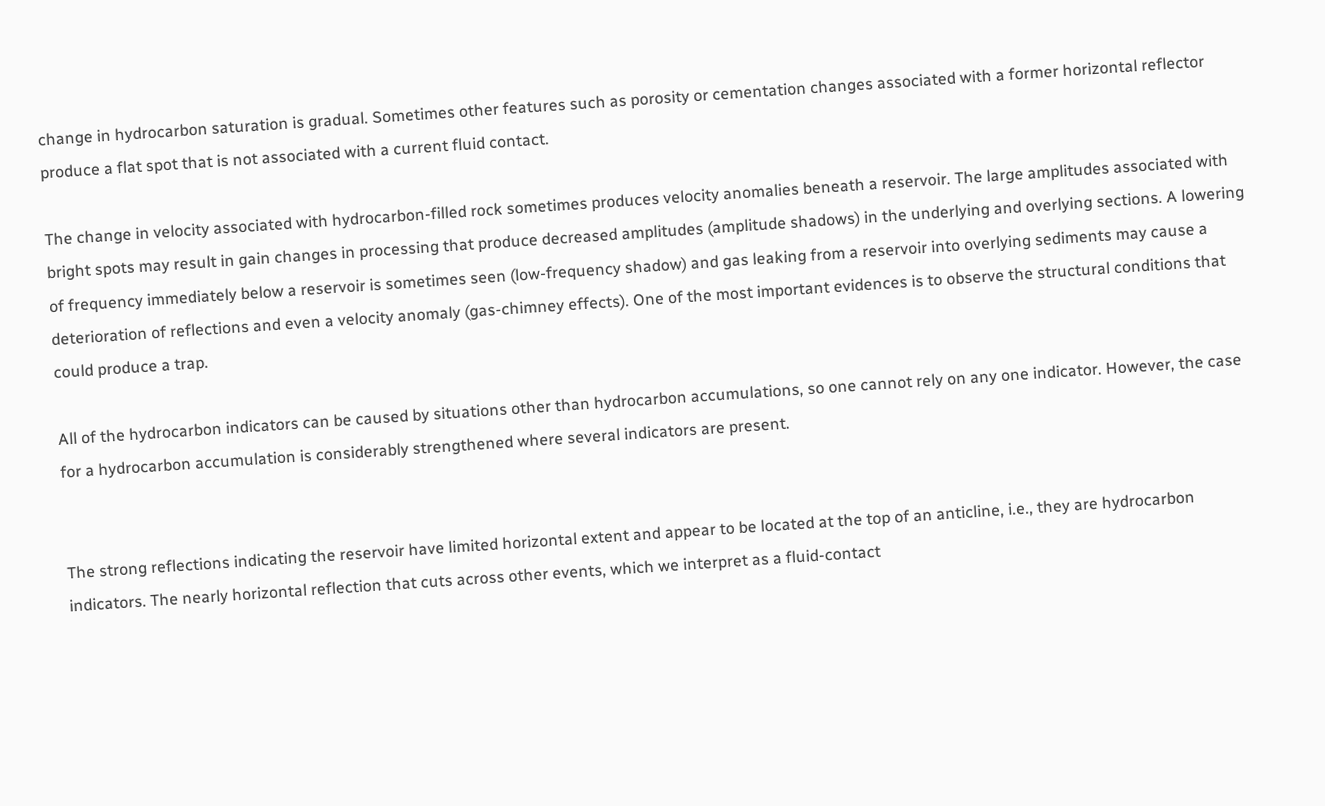change in hydrocarbon saturation is gradual. Sometimes other features such as porosity or cementation changes associated with a former horizontal reflector produce a flat spot that is not associated with a current fluid contact.

The change in velocity associated with hydrocarbon-filled rock sometimes produces velocity anomalies beneath a reservoir. The large amplitudes associated with bright spots may result in gain changes in processing that produce decreased amplitudes (amplitude shadows) in the underlying and overlying sections. A lowering of frequency immediately below a reservoir is sometimes seen (low-frequency shadow) and gas leaking from a reservoir into overlying sediments may cause a deterioration of reflections and even a velocity anomaly (gas-chimney effects). One of the most important evidences is to observe the structural conditions that could produce a trap.

All of the hydrocarbon indicators can be caused by situations other than hydrocarbon accumulations, so one cannot rely on any one indicator. However, the case for a hydrocarbon accumulation is considerably strengthened where several indicators are present.


The strong reflections indicating the reservoir have limited horizontal extent and appear to be located at the top of an anticline, i.e., they are hydrocarbon indicators. The nearly horizontal reflection that cuts across other events, which we interpret as a fluid-contact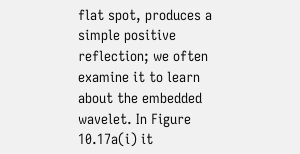flat spot, produces a simple positive reflection; we often examine it to learn about the embedded wavelet. In Figure 10.17a(i) it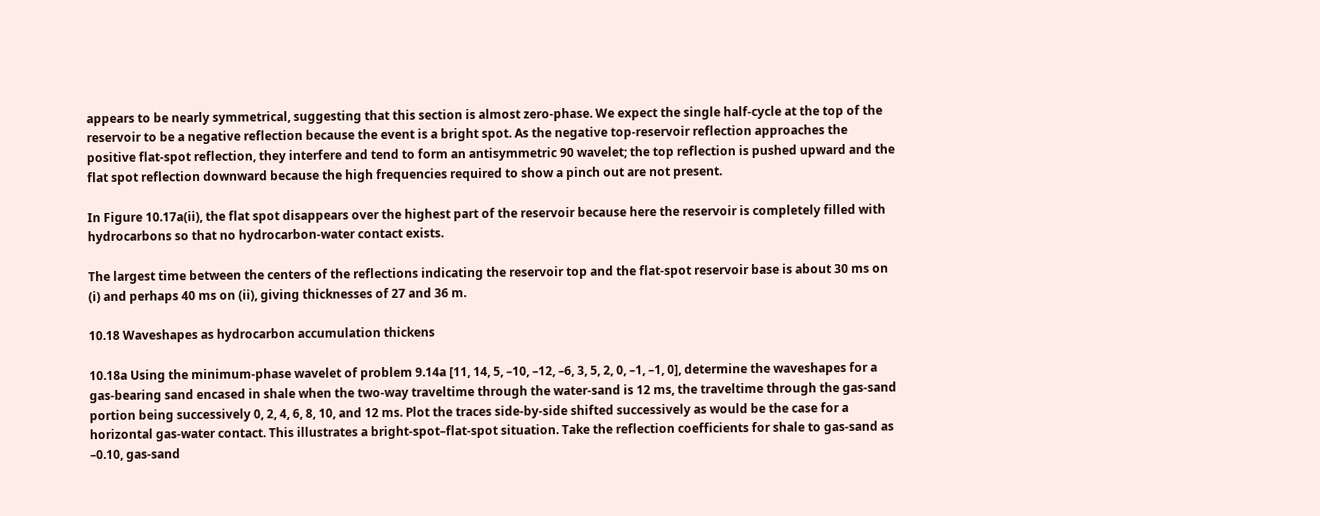appears to be nearly symmetrical, suggesting that this section is almost zero-phase. We expect the single half-cycle at the top of the reservoir to be a negative reflection because the event is a bright spot. As the negative top-reservoir reflection approaches the positive flat-spot reflection, they interfere and tend to form an antisymmetric 90 wavelet; the top reflection is pushed upward and the flat spot reflection downward because the high frequencies required to show a pinch out are not present.

In Figure 10.17a(ii), the flat spot disappears over the highest part of the reservoir because here the reservoir is completely filled with hydrocarbons so that no hydrocarbon-water contact exists.

The largest time between the centers of the reflections indicating the reservoir top and the flat-spot reservoir base is about 30 ms on (i) and perhaps 40 ms on (ii), giving thicknesses of 27 and 36 m.

10.18 Waveshapes as hydrocarbon accumulation thickens

10.18a Using the minimum-phase wavelet of problem 9.14a [11, 14, 5, –10, –12, –6, 3, 5, 2, 0, –1, –1, 0], determine the waveshapes for a gas-bearing sand encased in shale when the two-way traveltime through the water-sand is 12 ms, the traveltime through the gas-sand portion being successively 0, 2, 4, 6, 8, 10, and 12 ms. Plot the traces side-by-side shifted successively as would be the case for a horizontal gas-water contact. This illustrates a bright-spot–flat-spot situation. Take the reflection coefficients for shale to gas-sand as –0.10, gas-sand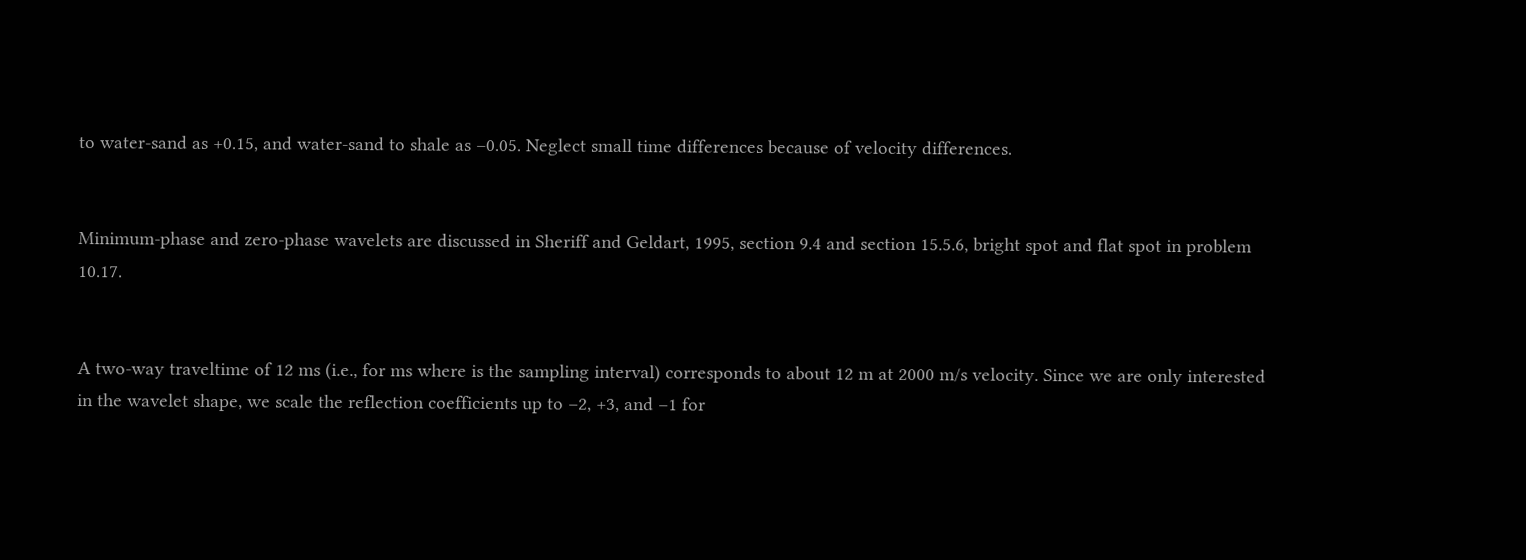to water-sand as +0.15, and water-sand to shale as –0.05. Neglect small time differences because of velocity differences.


Minimum-phase and zero-phase wavelets are discussed in Sheriff and Geldart, 1995, section 9.4 and section 15.5.6, bright spot and flat spot in problem 10.17.


A two-way traveltime of 12 ms (i.e., for ms where is the sampling interval) corresponds to about 12 m at 2000 m/s velocity. Since we are only interested in the wavelet shape, we scale the reflection coefficients up to –2, +3, and –1 for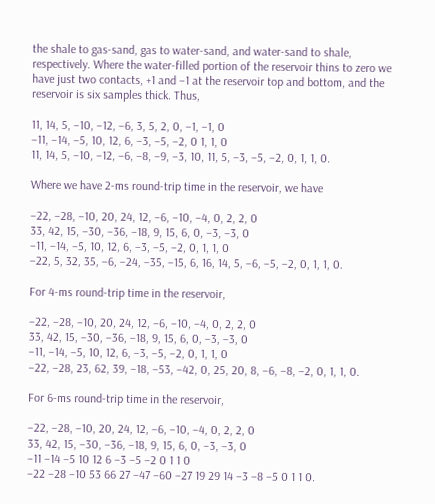the shale to gas-sand, gas to water-sand, and water-sand to shale, respectively. Where the water-filled portion of the reservoir thins to zero we have just two contacts, +1 and –1 at the reservoir top and bottom, and the reservoir is six samples thick. Thus,

11, 14, 5, –10, –12, –6, 3, 5, 2, 0, –1, –1, 0
–11, –14, –5, 10, 12, 6, –3, –5, –2, 0 1, 1, 0
11, 14, 5, –10, –12, –6, –8, –9, –3, 10, 11, 5, –3, –5, –2, 0, 1, 1, 0.

Where we have 2-ms round-trip time in the reservoir, we have

–22, –28, –10, 20, 24, 12, –6, –10, –4, 0, 2, 2, 0
33, 42, 15, –30, –36, –18, 9, 15, 6, 0, –3, –3, 0
–11, –14, –5, 10, 12, 6, –3, –5, –2, 0, 1, 1, 0
–22, 5, 32, 35, –6, –24, –35, –15, 6, 16, 14, 5, –6, –5, –2, 0, 1, 1, 0.

For 4-ms round-trip time in the reservoir,

–22, –28, –10, 20, 24, 12, –6, –10, –4, 0, 2, 2, 0
33, 42, 15, –30, –36, –18, 9, 15, 6, 0, –3, –3, 0
–11, –14, –5, 10, 12, 6, –3, –5, –2, 0, 1, 1, 0
–22, –28, 23, 62, 39, –18, –53, –42, 0, 25, 20, 8, –6, –8, –2, 0, 1, 1, 0.

For 6-ms round-trip time in the reservoir,

–22, –28, –10, 20, 24, 12, –6, –10, –4, 0, 2, 2, 0
33, 42, 15, –30, –36, –18, 9, 15, 6, 0, –3, –3, 0
–11 –14 –5 10 12 6 –3 –5 –2 0 1 1 0
–22 –28 –10 53 66 27 –47 –60 –27 19 29 14 –3 –8 –5 0 1 1 0.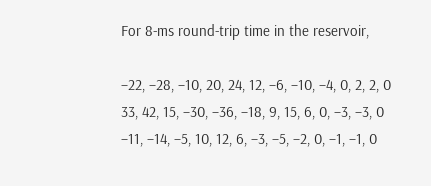For 8-ms round-trip time in the reservoir,

–22, –28, –10, 20, 24, 12, –6, –10, –4, 0, 2, 2, 0
33, 42, 15, –30, –36, –18, 9, 15, 6, 0, –3, –3, 0
–11, –14, –5, 10, 12, 6, –3, –5, –2, 0, –1, –1, 0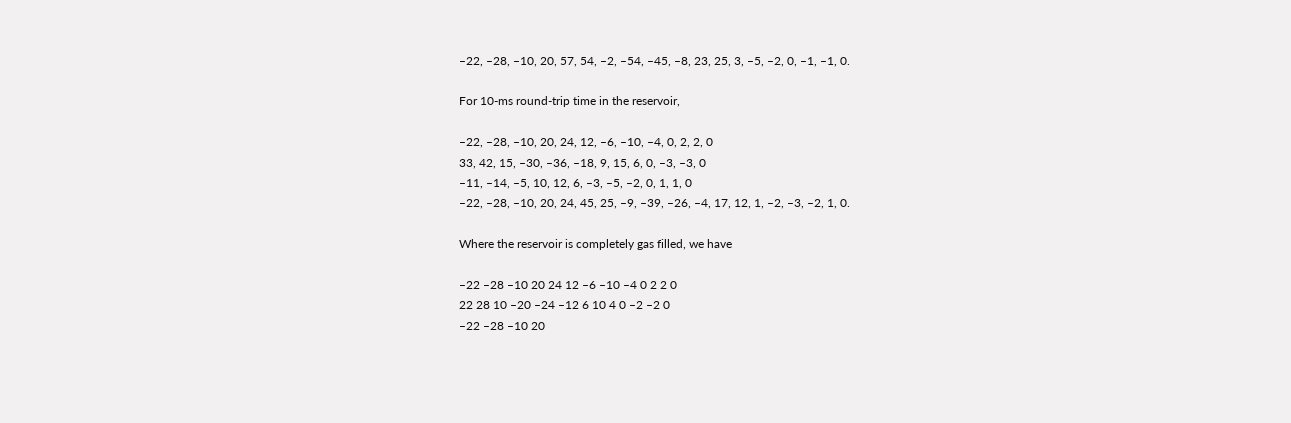–22, –28, –10, 20, 57, 54, –2, –54, –45, –8, 23, 25, 3, –5, –2, 0, –1, –1, 0.

For 10-ms round-trip time in the reservoir,

–22, –28, –10, 20, 24, 12, –6, –10, –4, 0, 2, 2, 0
33, 42, 15, –30, –36, –18, 9, 15, 6, 0, –3, –3, 0
–11, –14, –5, 10, 12, 6, –3, –5, –2, 0, 1, 1, 0
–22, –28, –10, 20, 24, 45, 25, –9, –39, –26, –4, 17, 12, 1, –2, –3, –2, 1, 0.

Where the reservoir is completely gas filled, we have

–22 –28 –10 20 24 12 –6 –10 –4 0 2 2 0
22 28 10 –20 –24 –12 6 10 4 0 –2 –2 0
–22 –28 –10 20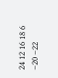24 12 16 18 6 –20 –22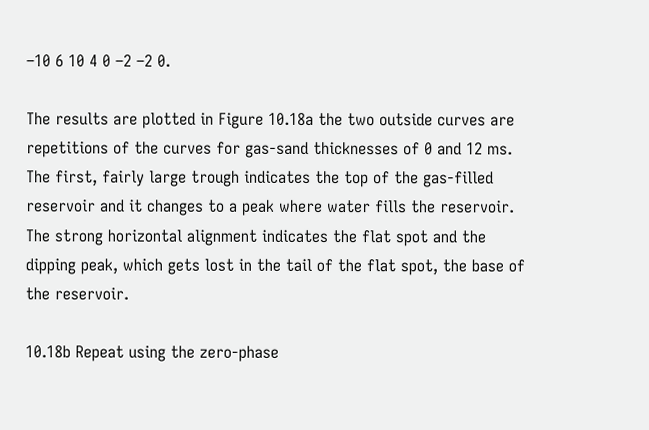–10 6 10 4 0 –2 –2 0.

The results are plotted in Figure 10.18a the two outside curves are repetitions of the curves for gas-sand thicknesses of 0 and 12 ms. The first, fairly large trough indicates the top of the gas-filled reservoir and it changes to a peak where water fills the reservoir. The strong horizontal alignment indicates the flat spot and the dipping peak, which gets lost in the tail of the flat spot, the base of the reservoir.

10.18b Repeat using the zero-phase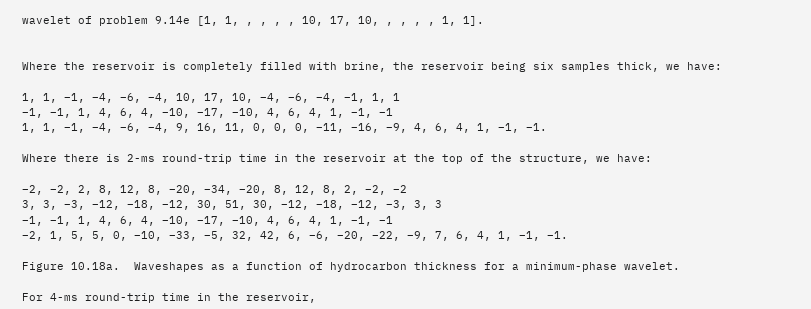wavelet of problem 9.14e [1, 1, , , , , 10, 17, 10, , , , , 1, 1].


Where the reservoir is completely filled with brine, the reservoir being six samples thick, we have:

1, 1, –1, –4, –6, –4, 10, 17, 10, –4, –6, –4, –1, 1, 1
–1, –1, 1, 4, 6, 4, –10, –17, –10, 4, 6, 4, 1, –1, –1
1, 1, –1, –4, –6, –4, 9, 16, 11, 0, 0, 0, –11, –16, –9, 4, 6, 4, 1, –1, –1.

Where there is 2-ms round-trip time in the reservoir at the top of the structure, we have:

–2, –2, 2, 8, 12, 8, –20, –34, –20, 8, 12, 8, 2, –2, –2
3, 3, –3, –12, –18, –12, 30, 51, 30, –12, –18, –12, –3, 3, 3
–1, –1, 1, 4, 6, 4, –10, –17, –10, 4, 6, 4, 1, –1, –1
–2, 1, 5, 5, 0, –10, –33, –5, 32, 42, 6, –6, –20, –22, –9, 7, 6, 4, 1, –1, –1.

Figure 10.18a.  Waveshapes as a function of hydrocarbon thickness for a minimum-phase wavelet.

For 4-ms round-trip time in the reservoir,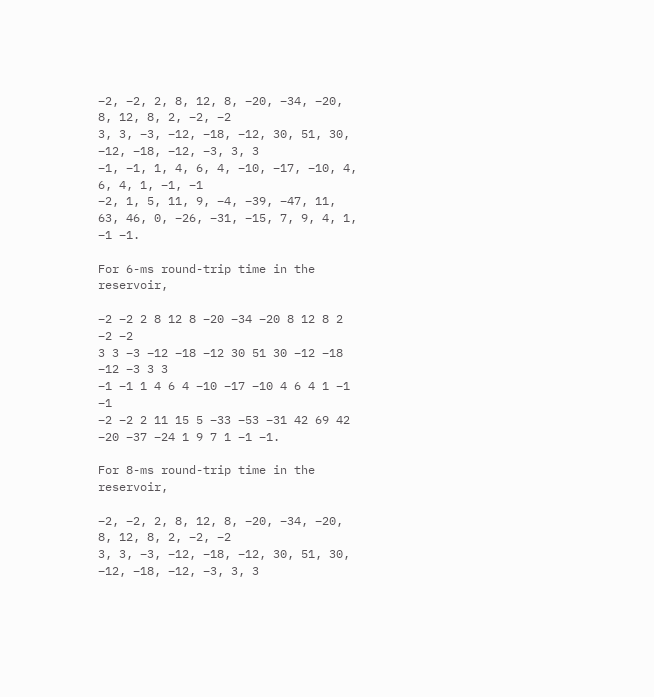–2, –2, 2, 8, 12, 8, –20, –34, –20, 8, 12, 8, 2, –2, –2
3, 3, –3, –12, –18, –12, 30, 51, 30, –12, –18, –12, –3, 3, 3
–1, –1, 1, 4, 6, 4, –10, –17, –10, 4, 6, 4, 1, –1, –1
–2, 1, 5, 11, 9, –4, –39, –47, 11, 63, 46, 0, –26, –31, –15, 7, 9, 4, 1, –1 –1.

For 6-ms round-trip time in the reservoir,

–2 –2 2 8 12 8 –20 –34 –20 8 12 8 2 –2 –2
3 3 –3 –12 –18 –12 30 51 30 –12 –18 –12 –3 3 3
–1 –1 1 4 6 4 –10 –17 –10 4 6 4 1 –1 –1
–2 –2 2 11 15 5 –33 –53 –31 42 69 42 –20 –37 –24 1 9 7 1 –1 –1.

For 8-ms round-trip time in the reservoir,

–2, –2, 2, 8, 12, 8, –20, –34, –20, 8, 12, 8, 2, –2, –2
3, 3, –3, –12, –18, –12, 30, 51, 30, –12, –18, –12, –3, 3, 3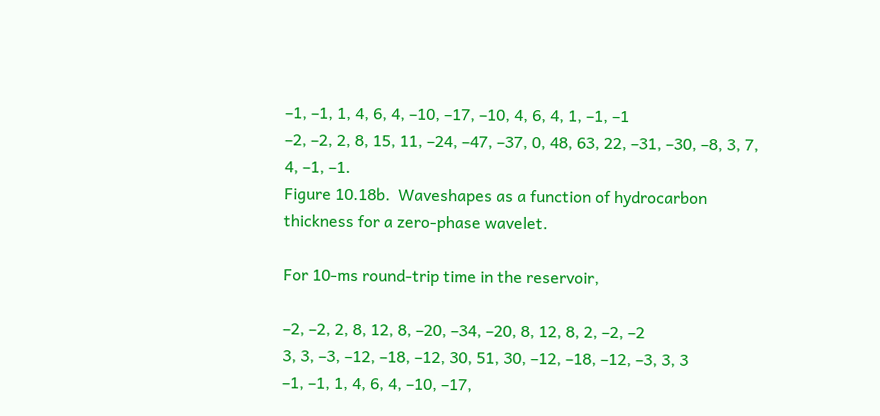–1, –1, 1, 4, 6, 4, –10, –17, –10, 4, 6, 4, 1, –1, –1
–2, –2, 2, 8, 15, 11, –24, –47, –37, 0, 48, 63, 22, –31, –30, –8, 3, 7, 4, –1, –1.
Figure 10.18b.  Waveshapes as a function of hydrocarbon thickness for a zero-phase wavelet.

For 10-ms round-trip time in the reservoir,

–2, –2, 2, 8, 12, 8, –20, –34, –20, 8, 12, 8, 2, –2, –2
3, 3, –3, –12, –18, –12, 30, 51, 30, –12, –18, –12, –3, 3, 3
–1, –1, 1, 4, 6, 4, –10, –17,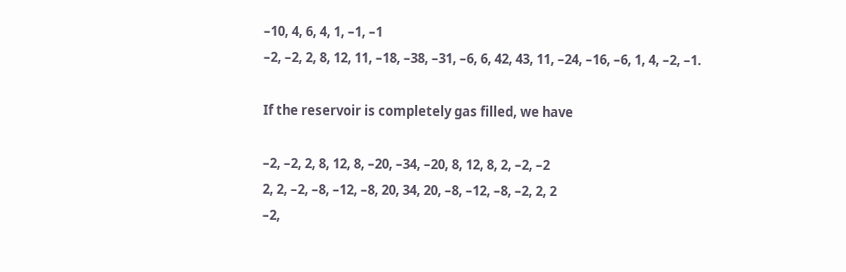–10, 4, 6, 4, 1, –1, –1
–2, –2, 2, 8, 12, 11, –18, –38, –31, –6, 6, 42, 43, 11, –24, –16, –6, 1, 4, –2, –1.

If the reservoir is completely gas filled, we have

–2, –2, 2, 8, 12, 8, –20, –34, –20, 8, 12, 8, 2, –2, –2
2, 2, –2, –8, –12, –8, 20, 34, 20, –8, –12, –8, –2, 2, 2
–2,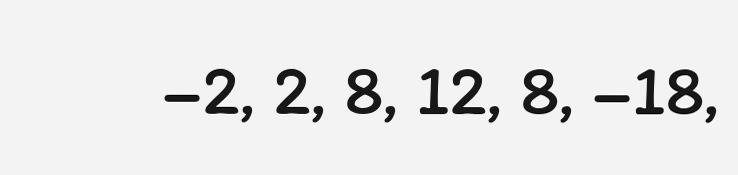–2, 2, 8, 12, 8, –18,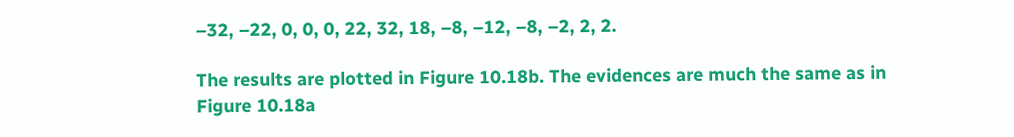–32, –22, 0, 0, 0, 22, 32, 18, –8, –12, –8, –2, 2, 2.

The results are plotted in Figure 10.18b. The evidences are much the same as in Figure 10.18a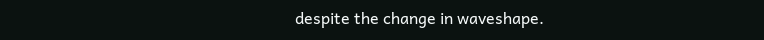despite the change in waveshape.